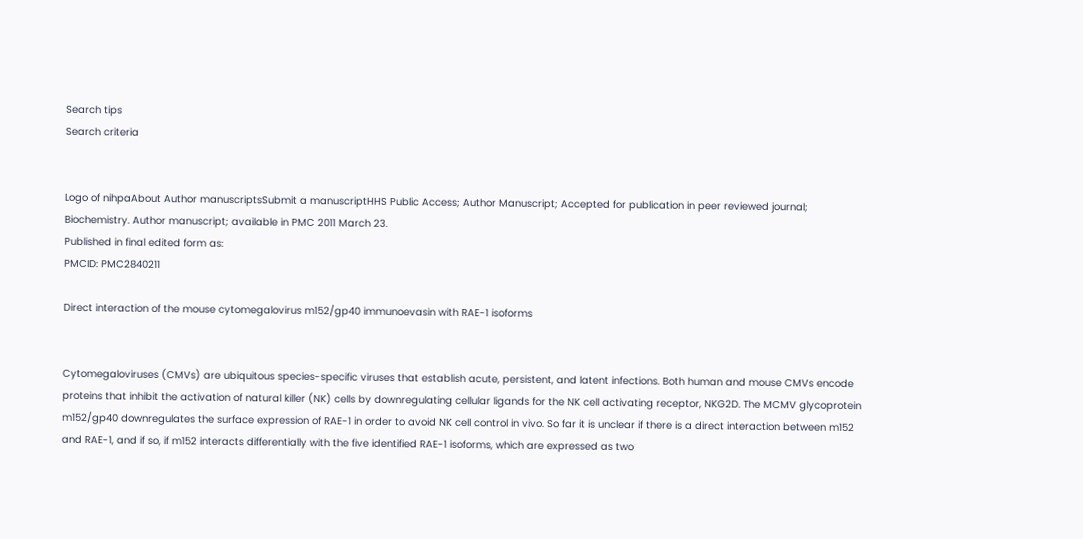Search tips
Search criteria


Logo of nihpaAbout Author manuscriptsSubmit a manuscriptHHS Public Access; Author Manuscript; Accepted for publication in peer reviewed journal;
Biochemistry. Author manuscript; available in PMC 2011 March 23.
Published in final edited form as:
PMCID: PMC2840211

Direct interaction of the mouse cytomegalovirus m152/gp40 immunoevasin with RAE-1 isoforms


Cytomegaloviruses (CMVs) are ubiquitous species-specific viruses that establish acute, persistent, and latent infections. Both human and mouse CMVs encode proteins that inhibit the activation of natural killer (NK) cells by downregulating cellular ligands for the NK cell activating receptor, NKG2D. The MCMV glycoprotein m152/gp40 downregulates the surface expression of RAE-1 in order to avoid NK cell control in vivo. So far it is unclear if there is a direct interaction between m152 and RAE-1, and if so, if m152 interacts differentially with the five identified RAE-1 isoforms, which are expressed as two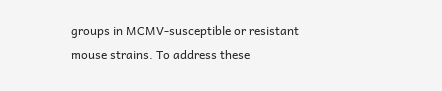groups in MCMV-susceptible or resistant mouse strains. To address these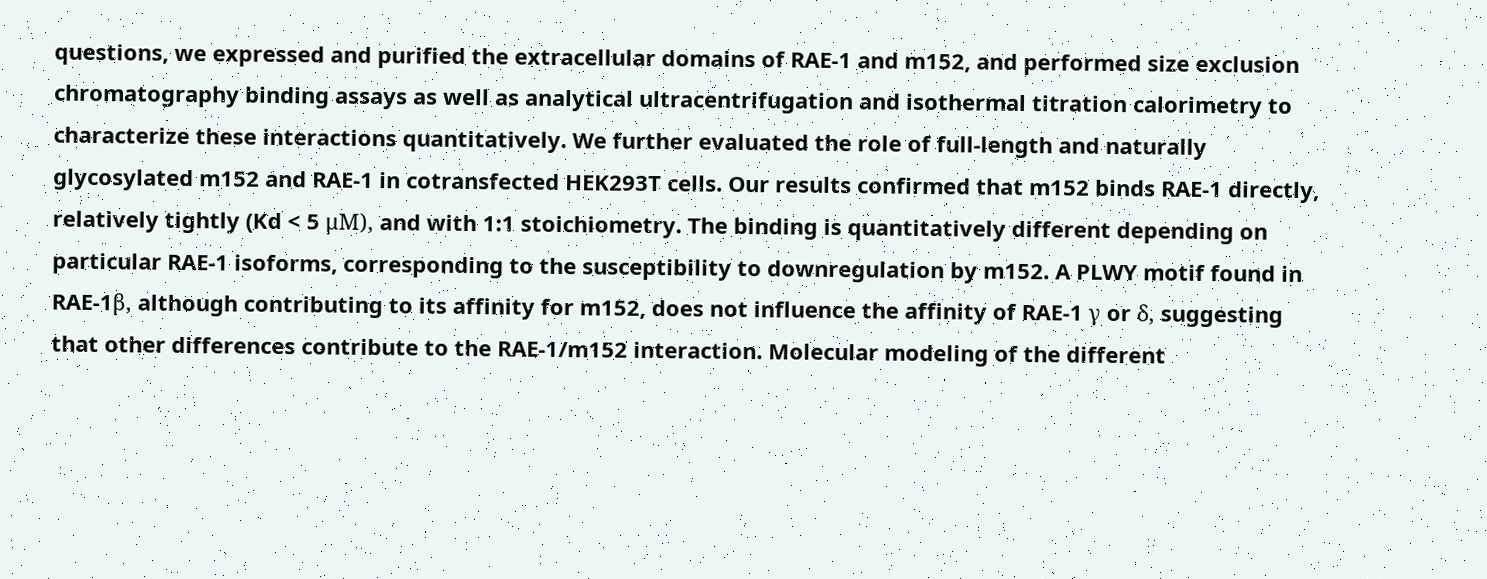questions, we expressed and purified the extracellular domains of RAE-1 and m152, and performed size exclusion chromatography binding assays as well as analytical ultracentrifugation and isothermal titration calorimetry to characterize these interactions quantitatively. We further evaluated the role of full-length and naturally glycosylated m152 and RAE-1 in cotransfected HEK293T cells. Our results confirmed that m152 binds RAE-1 directly, relatively tightly (Kd < 5 μM), and with 1:1 stoichiometry. The binding is quantitatively different depending on particular RAE-1 isoforms, corresponding to the susceptibility to downregulation by m152. A PLWY motif found in RAE-1β, although contributing to its affinity for m152, does not influence the affinity of RAE-1 γ or δ, suggesting that other differences contribute to the RAE-1/m152 interaction. Molecular modeling of the different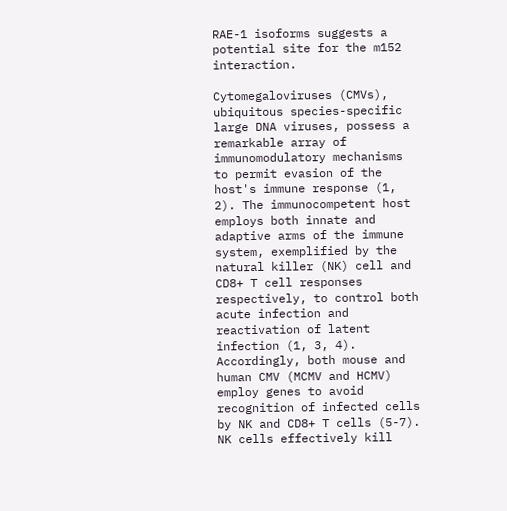RAE-1 isoforms suggests a potential site for the m152 interaction.

Cytomegaloviruses (CMVs), ubiquitous species-specific large DNA viruses, possess a remarkable array of immunomodulatory mechanisms to permit evasion of the host's immune response (1, 2). The immunocompetent host employs both innate and adaptive arms of the immune system, exemplified by the natural killer (NK) cell and CD8+ T cell responses respectively, to control both acute infection and reactivation of latent infection (1, 3, 4). Accordingly, both mouse and human CMV (MCMV and HCMV) employ genes to avoid recognition of infected cells by NK and CD8+ T cells (5-7). NK cells effectively kill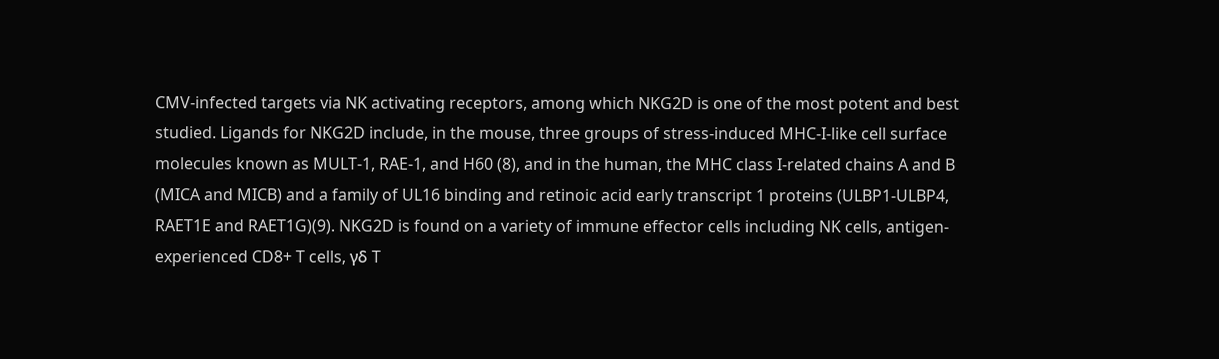CMV-infected targets via NK activating receptors, among which NKG2D is one of the most potent and best studied. Ligands for NKG2D include, in the mouse, three groups of stress-induced MHC-I-like cell surface molecules known as MULT-1, RAE-1, and H60 (8), and in the human, the MHC class I-related chains A and B (MICA and MICB) and a family of UL16 binding and retinoic acid early transcript 1 proteins (ULBP1-ULBP4, RAET1E and RAET1G)(9). NKG2D is found on a variety of immune effector cells including NK cells, antigen-experienced CD8+ T cells, γδ T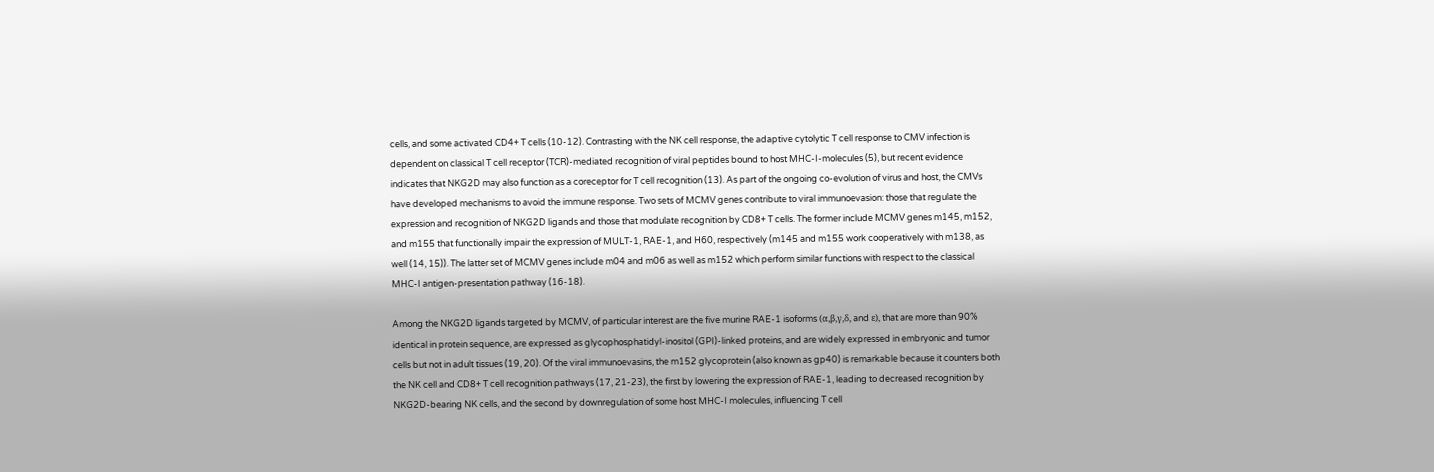cells, and some activated CD4+ T cells (10-12). Contrasting with the NK cell response, the adaptive cytolytic T cell response to CMV infection is dependent on classical T cell receptor (TCR)-mediated recognition of viral peptides bound to host MHC-I-molecules (5), but recent evidence indicates that NKG2D may also function as a coreceptor for T cell recognition (13). As part of the ongoing co-evolution of virus and host, the CMVs have developed mechanisms to avoid the immune response. Two sets of MCMV genes contribute to viral immunoevasion: those that regulate the expression and recognition of NKG2D ligands and those that modulate recognition by CD8+ T cells. The former include MCMV genes m145, m152, and m155 that functionally impair the expression of MULT-1, RAE-1, and H60, respectively (m145 and m155 work cooperatively with m138, as well (14, 15)). The latter set of MCMV genes include m04 and m06 as well as m152 which perform similar functions with respect to the classical MHC-I antigen-presentation pathway (16-18).

Among the NKG2D ligands targeted by MCMV, of particular interest are the five murine RAE-1 isoforms (α,β,γ,δ, and ε), that are more than 90% identical in protein sequence, are expressed as glycophosphatidyl-inositol (GPI)-linked proteins, and are widely expressed in embryonic and tumor cells but not in adult tissues (19, 20). Of the viral immunoevasins, the m152 glycoprotein (also known as gp40) is remarkable because it counters both the NK cell and CD8+ T cell recognition pathways (17, 21-23), the first by lowering the expression of RAE-1, leading to decreased recognition by NKG2D-bearing NK cells, and the second by downregulation of some host MHC-I molecules, influencing T cell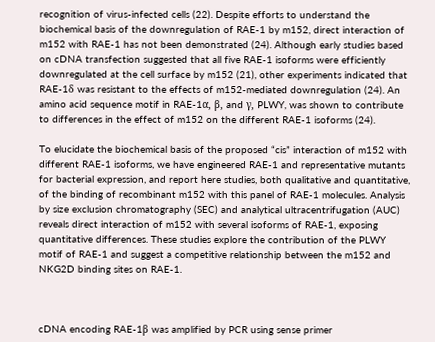recognition of virus-infected cells (22). Despite efforts to understand the biochemical basis of the downregulation of RAE-1 by m152, direct interaction of m152 with RAE-1 has not been demonstrated (24). Although early studies based on cDNA transfection suggested that all five RAE-1 isoforms were efficiently downregulated at the cell surface by m152 (21), other experiments indicated that RAE-1δ was resistant to the effects of m152-mediated downregulation (24). An amino acid sequence motif in RAE-1α, β, and γ, PLWY, was shown to contribute to differences in the effect of m152 on the different RAE-1 isoforms (24).

To elucidate the biochemical basis of the proposed “cis” interaction of m152 with different RAE-1 isoforms, we have engineered RAE-1 and representative mutants for bacterial expression, and report here studies, both qualitative and quantitative, of the binding of recombinant m152 with this panel of RAE-1 molecules. Analysis by size exclusion chromatography (SEC) and analytical ultracentrifugation (AUC) reveals direct interaction of m152 with several isoforms of RAE-1, exposing quantitative differences. These studies explore the contribution of the PLWY motif of RAE-1 and suggest a competitive relationship between the m152 and NKG2D binding sites on RAE-1.



cDNA encoding RAE-1β was amplified by PCR using sense primer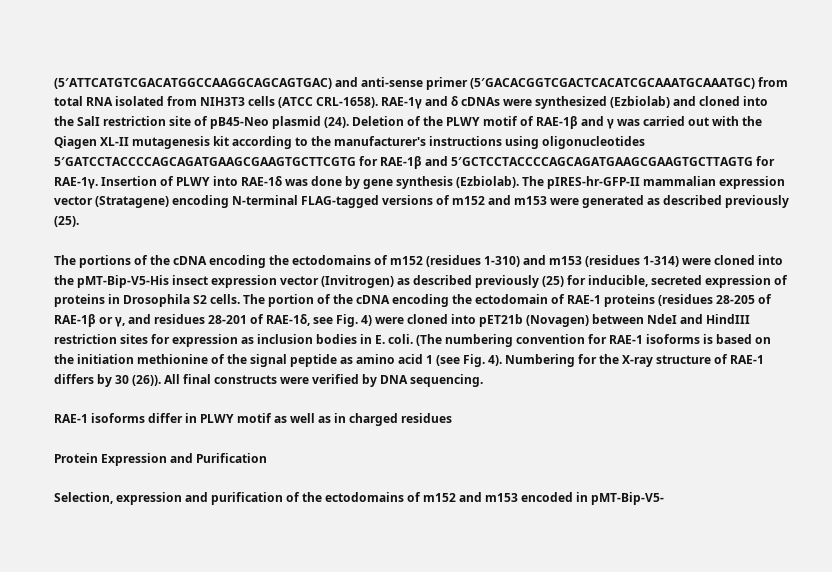(5′ATTCATGTCGACATGGCCAAGGCAGCAGTGAC) and anti-sense primer (5′GACACGGTCGACTCACATCGCAAATGCAAATGC) from total RNA isolated from NIH3T3 cells (ATCC CRL-1658). RAE-1γ and δ cDNAs were synthesized (Ezbiolab) and cloned into the SalI restriction site of pB45-Neo plasmid (24). Deletion of the PLWY motif of RAE-1β and γ was carried out with the Qiagen XL-II mutagenesis kit according to the manufacturer's instructions using oligonucleotides 5′GATCCTACCCCAGCAGATGAAGCGAAGTGCTTCGTG for RAE-1β and 5′GCTCCTACCCCAGCAGATGAAGCGAAGTGCTTAGTG for RAE-1γ. Insertion of PLWY into RAE-1δ was done by gene synthesis (Ezbiolab). The pIRES-hr-GFP-II mammalian expression vector (Stratagene) encoding N-terminal FLAG-tagged versions of m152 and m153 were generated as described previously (25).

The portions of the cDNA encoding the ectodomains of m152 (residues 1-310) and m153 (residues 1-314) were cloned into the pMT-Bip-V5-His insect expression vector (Invitrogen) as described previously (25) for inducible, secreted expression of proteins in Drosophila S2 cells. The portion of the cDNA encoding the ectodomain of RAE-1 proteins (residues 28-205 of RAE-1β or γ, and residues 28-201 of RAE-1δ, see Fig. 4) were cloned into pET21b (Novagen) between NdeI and HindIII restriction sites for expression as inclusion bodies in E. coli. (The numbering convention for RAE-1 isoforms is based on the initiation methionine of the signal peptide as amino acid 1 (see Fig. 4). Numbering for the X-ray structure of RAE-1 differs by 30 (26)). All final constructs were verified by DNA sequencing.

RAE-1 isoforms differ in PLWY motif as well as in charged residues

Protein Expression and Purification

Selection, expression and purification of the ectodomains of m152 and m153 encoded in pMT-Bip-V5-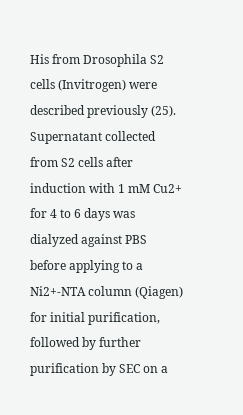His from Drosophila S2 cells (Invitrogen) were described previously (25). Supernatant collected from S2 cells after induction with 1 mM Cu2+ for 4 to 6 days was dialyzed against PBS before applying to a Ni2+-NTA column (Qiagen) for initial purification, followed by further purification by SEC on a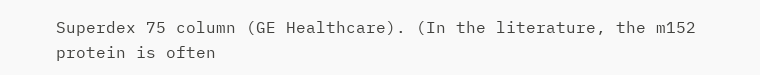Superdex 75 column (GE Healthcare). (In the literature, the m152 protein is often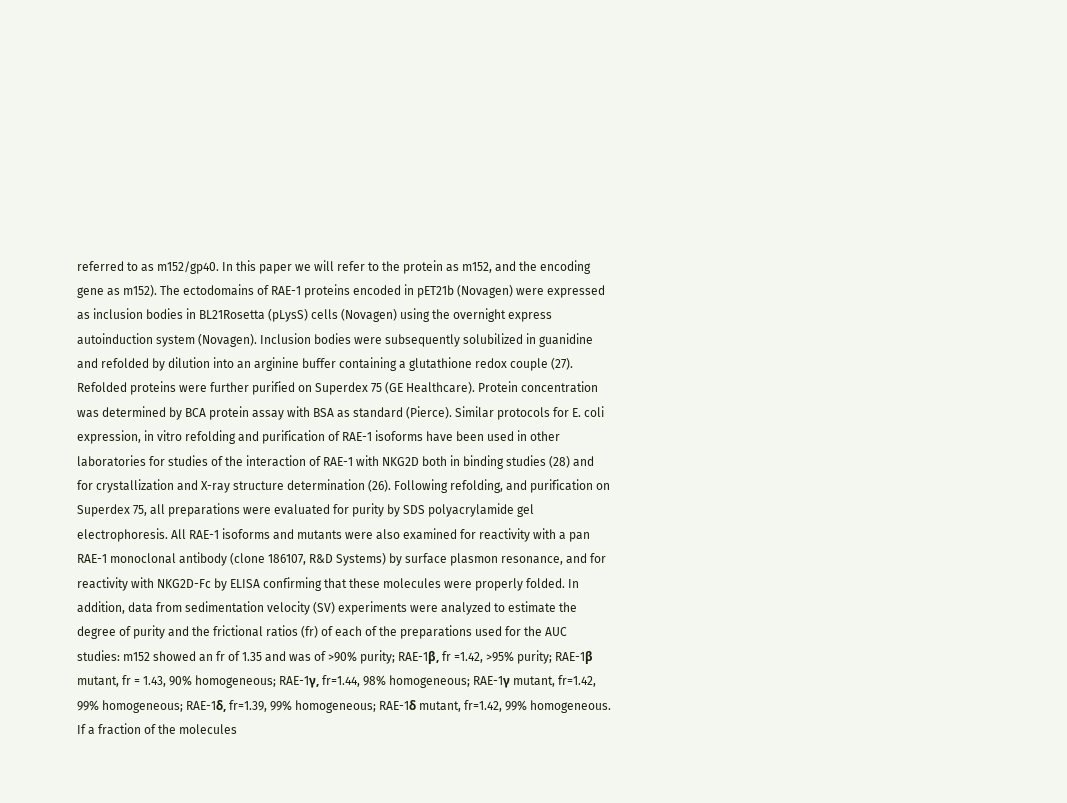referred to as m152/gp40. In this paper we will refer to the protein as m152, and the encoding gene as m152). The ectodomains of RAE-1 proteins encoded in pET21b (Novagen) were expressed as inclusion bodies in BL21Rosetta (pLysS) cells (Novagen) using the overnight express autoinduction system (Novagen). Inclusion bodies were subsequently solubilized in guanidine and refolded by dilution into an arginine buffer containing a glutathione redox couple (27). Refolded proteins were further purified on Superdex 75 (GE Healthcare). Protein concentration was determined by BCA protein assay with BSA as standard (Pierce). Similar protocols for E. coli expression, in vitro refolding and purification of RAE-1 isoforms have been used in other laboratories for studies of the interaction of RAE-1 with NKG2D both in binding studies (28) and for crystallization and X-ray structure determination (26). Following refolding, and purification on Superdex 75, all preparations were evaluated for purity by SDS polyacrylamide gel electrophoresis. All RAE-1 isoforms and mutants were also examined for reactivity with a pan RAE-1 monoclonal antibody (clone 186107, R&D Systems) by surface plasmon resonance, and for reactivity with NKG2D-Fc by ELISA confirming that these molecules were properly folded. In addition, data from sedimentation velocity (SV) experiments were analyzed to estimate the degree of purity and the frictional ratios (fr) of each of the preparations used for the AUC studies: m152 showed an fr of 1.35 and was of >90% purity; RAE-1β, fr =1.42, >95% purity; RAE-1β mutant, fr = 1.43, 90% homogeneous; RAE-1γ, fr=1.44, 98% homogeneous; RAE-1γ mutant, fr=1.42, 99% homogeneous; RAE-1δ, fr=1.39, 99% homogeneous; RAE-1δ mutant, fr=1.42, 99% homogeneous. If a fraction of the molecules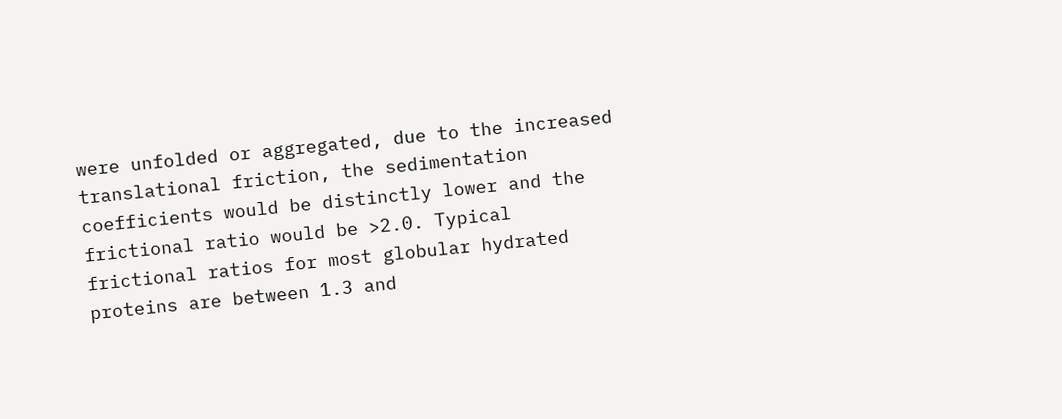were unfolded or aggregated, due to the increased translational friction, the sedimentation coefficients would be distinctly lower and the frictional ratio would be >2.0. Typical frictional ratios for most globular hydrated proteins are between 1.3 and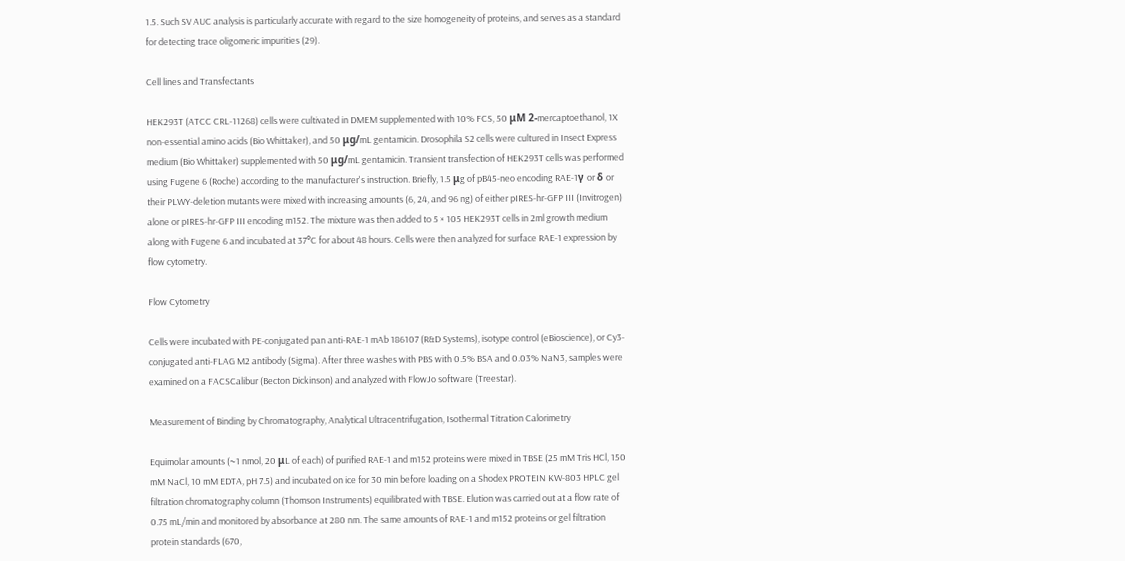1.5. Such SV AUC analysis is particularly accurate with regard to the size homogeneity of proteins, and serves as a standard for detecting trace oligomeric impurities (29).

Cell lines and Transfectants

HEK293T (ATCC CRL-11268) cells were cultivated in DMEM supplemented with 10% FCS, 50 μM 2-mercaptoethanol, 1X non-essential amino acids (Bio Whittaker), and 50 μg/mL gentamicin. Drosophila S2 cells were cultured in Insect Express medium (Bio Whittaker) supplemented with 50 μg/mL gentamicin. Transient transfection of HEK293T cells was performed using Fugene 6 (Roche) according to the manufacturer's instruction. Briefly, 1.5 μg of pB45-neo encoding RAE-1γ or δ or their PLWY-deletion mutants were mixed with increasing amounts (6, 24, and 96 ng) of either pIRES-hr-GFP III (Invitrogen) alone or pIRES-hr-GFP III encoding m152. The mixture was then added to 5 × 105 HEK293T cells in 2ml growth medium along with Fugene 6 and incubated at 37°C for about 48 hours. Cells were then analyzed for surface RAE-1 expression by flow cytometry.

Flow Cytometry

Cells were incubated with PE-conjugated pan anti-RAE-1 mAb 186107 (R&D Systems), isotype control (eBioscience), or Cy3-conjugated anti-FLAG M2 antibody (Sigma). After three washes with PBS with 0.5% BSA and 0.03% NaN3, samples were examined on a FACSCalibur (Becton Dickinson) and analyzed with FlowJo software (Treestar).

Measurement of Binding by Chromatography, Analytical Ultracentrifugation, Isothermal Titration Calorimetry

Equimolar amounts (~1 nmol, 20 μL of each) of purified RAE-1 and m152 proteins were mixed in TBSE (25 mM Tris HCl, 150 mM NaCl, 10 mM EDTA, pH 7.5) and incubated on ice for 30 min before loading on a Shodex PROTEIN KW-803 HPLC gel filtration chromatography column (Thomson Instruments) equilibrated with TBSE. Elution was carried out at a flow rate of 0.75 mL/min and monitored by absorbance at 280 nm. The same amounts of RAE-1 and m152 proteins or gel filtration protein standards (670,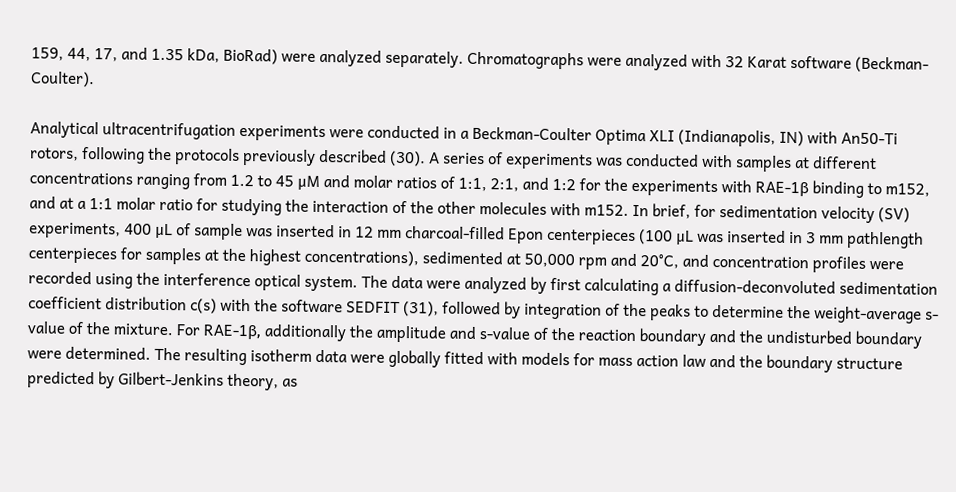159, 44, 17, and 1.35 kDa, BioRad) were analyzed separately. Chromatographs were analyzed with 32 Karat software (Beckman-Coulter).

Analytical ultracentrifugation experiments were conducted in a Beckman-Coulter Optima XLI (Indianapolis, IN) with An50-Ti rotors, following the protocols previously described (30). A series of experiments was conducted with samples at different concentrations ranging from 1.2 to 45 μM and molar ratios of 1:1, 2:1, and 1:2 for the experiments with RAE-1β binding to m152, and at a 1:1 molar ratio for studying the interaction of the other molecules with m152. In brief, for sedimentation velocity (SV) experiments, 400 μL of sample was inserted in 12 mm charcoal-filled Epon centerpieces (100 μL was inserted in 3 mm pathlength centerpieces for samples at the highest concentrations), sedimented at 50,000 rpm and 20°C, and concentration profiles were recorded using the interference optical system. The data were analyzed by first calculating a diffusion-deconvoluted sedimentation coefficient distribution c(s) with the software SEDFIT (31), followed by integration of the peaks to determine the weight-average s-value of the mixture. For RAE-1β, additionally the amplitude and s-value of the reaction boundary and the undisturbed boundary were determined. The resulting isotherm data were globally fitted with models for mass action law and the boundary structure predicted by Gilbert-Jenkins theory, as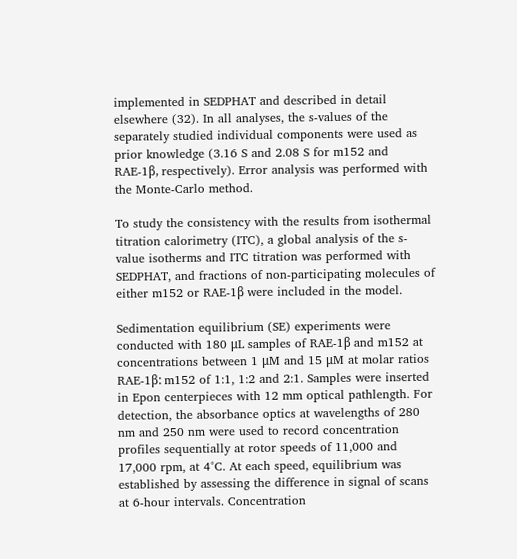implemented in SEDPHAT and described in detail elsewhere (32). In all analyses, the s-values of the separately studied individual components were used as prior knowledge (3.16 S and 2.08 S for m152 and RAE-1β, respectively). Error analysis was performed with the Monte-Carlo method.

To study the consistency with the results from isothermal titration calorimetry (ITC), a global analysis of the s-value isotherms and ITC titration was performed with SEDPHAT, and fractions of non-participating molecules of either m152 or RAE-1β were included in the model.

Sedimentation equilibrium (SE) experiments were conducted with 180 μL samples of RAE-1β and m152 at concentrations between 1 μM and 15 μM at molar ratios RAE-1β: m152 of 1:1, 1:2 and 2:1. Samples were inserted in Epon centerpieces with 12 mm optical pathlength. For detection, the absorbance optics at wavelengths of 280 nm and 250 nm were used to record concentration profiles sequentially at rotor speeds of 11,000 and 17,000 rpm, at 4°C. At each speed, equilibrium was established by assessing the difference in signal of scans at 6-hour intervals. Concentration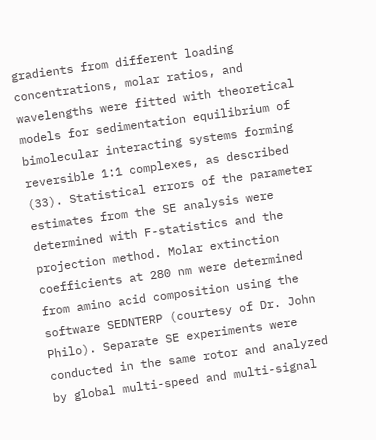gradients from different loading concentrations, molar ratios, and wavelengths were fitted with theoretical models for sedimentation equilibrium of bimolecular interacting systems forming reversible 1:1 complexes, as described (33). Statistical errors of the parameter estimates from the SE analysis were determined with F-statistics and the projection method. Molar extinction coefficients at 280 nm were determined from amino acid composition using the software SEDNTERP (courtesy of Dr. John Philo). Separate SE experiments were conducted in the same rotor and analyzed by global multi-speed and multi-signal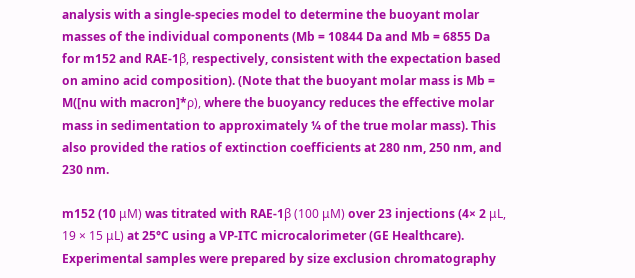analysis with a single-species model to determine the buoyant molar masses of the individual components (Mb = 10844 Da and Mb = 6855 Da for m152 and RAE-1β, respectively, consistent with the expectation based on amino acid composition). (Note that the buoyant molar mass is Mb = M([nu with macron]*ρ), where the buoyancy reduces the effective molar mass in sedimentation to approximately ¼ of the true molar mass). This also provided the ratios of extinction coefficients at 280 nm, 250 nm, and 230 nm.

m152 (10 μM) was titrated with RAE-1β (100 μM) over 23 injections (4× 2 μL, 19 × 15 μL) at 25°C using a VP-ITC microcalorimeter (GE Healthcare). Experimental samples were prepared by size exclusion chromatography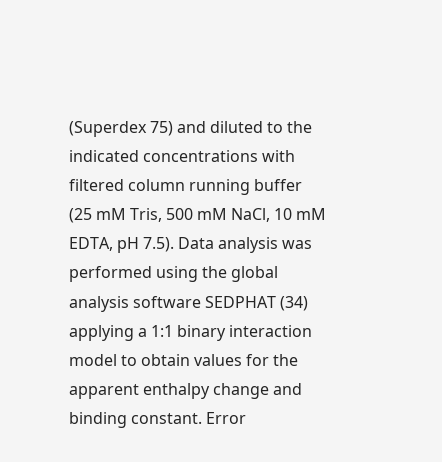(Superdex 75) and diluted to the indicated concentrations with filtered column running buffer (25 mM Tris, 500 mM NaCl, 10 mM EDTA, pH 7.5). Data analysis was performed using the global analysis software SEDPHAT (34) applying a 1:1 binary interaction model to obtain values for the apparent enthalpy change and binding constant. Error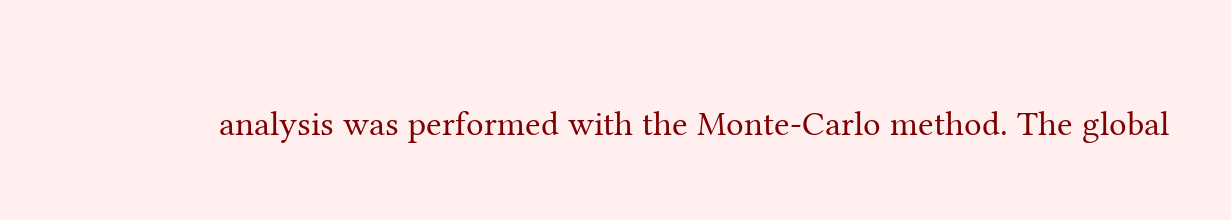analysis was performed with the Monte-Carlo method. The global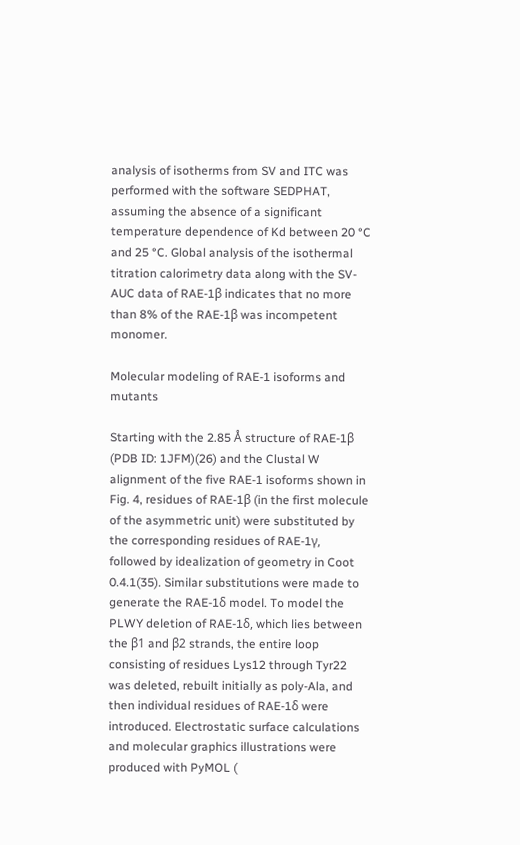analysis of isotherms from SV and ITC was performed with the software SEDPHAT, assuming the absence of a significant temperature dependence of Kd between 20 °C and 25 °C. Global analysis of the isothermal titration calorimetry data along with the SV-AUC data of RAE-1β indicates that no more than 8% of the RAE-1β was incompetent monomer.

Molecular modeling of RAE-1 isoforms and mutants

Starting with the 2.85 Å structure of RAE-1β (PDB ID: 1JFM)(26) and the Clustal W alignment of the five RAE-1 isoforms shown in Fig. 4, residues of RAE-1β (in the first molecule of the asymmetric unit) were substituted by the corresponding residues of RAE-1γ, followed by idealization of geometry in Coot 0.4.1(35). Similar substitutions were made to generate the RAE-1δ model. To model the PLWY deletion of RAE-1δ, which lies between the β1 and β2 strands, the entire loop consisting of residues Lys12 through Tyr22 was deleted, rebuilt initially as poly-Ala, and then individual residues of RAE-1δ were introduced. Electrostatic surface calculations and molecular graphics illustrations were produced with PyMOL (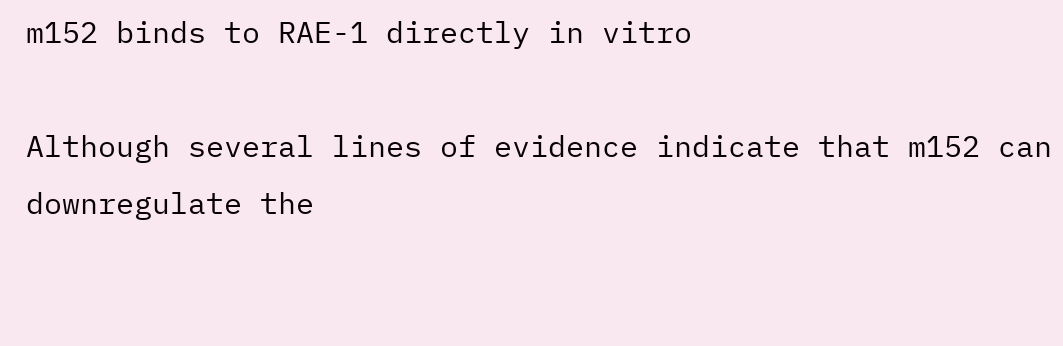m152 binds to RAE-1 directly in vitro

Although several lines of evidence indicate that m152 can downregulate the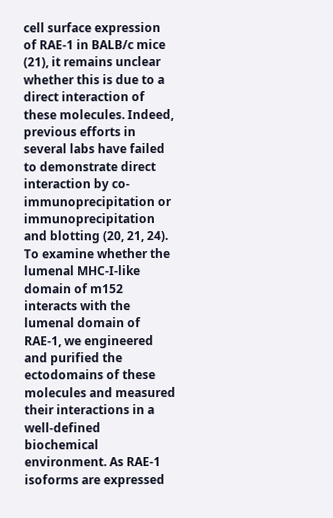cell surface expression of RAE-1 in BALB/c mice (21), it remains unclear whether this is due to a direct interaction of these molecules. Indeed, previous efforts in several labs have failed to demonstrate direct interaction by co-immunoprecipitation or immunoprecipitation and blotting (20, 21, 24). To examine whether the lumenal MHC-I-like domain of m152 interacts with the lumenal domain of RAE-1, we engineered and purified the ectodomains of these molecules and measured their interactions in a well-defined biochemical environment. As RAE-1 isoforms are expressed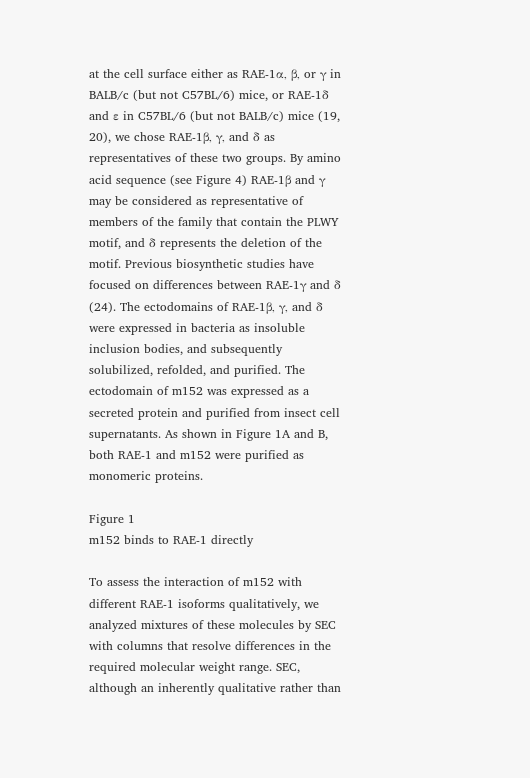at the cell surface either as RAE-1α, β, or γ in BALB/c (but not C57BL/6) mice, or RAE-1δ and ε in C57BL/6 (but not BALB/c) mice (19, 20), we chose RAE-1β, γ, and δ as representatives of these two groups. By amino acid sequence (see Figure 4) RAE-1β and γ may be considered as representative of members of the family that contain the PLWY motif, and δ represents the deletion of the motif. Previous biosynthetic studies have focused on differences between RAE-1γ and δ (24). The ectodomains of RAE-1β, γ, and δ were expressed in bacteria as insoluble inclusion bodies, and subsequently solubilized, refolded, and purified. The ectodomain of m152 was expressed as a secreted protein and purified from insect cell supernatants. As shown in Figure 1A and B, both RAE-1 and m152 were purified as monomeric proteins.

Figure 1
m152 binds to RAE-1 directly

To assess the interaction of m152 with different RAE-1 isoforms qualitatively, we analyzed mixtures of these molecules by SEC with columns that resolve differences in the required molecular weight range. SEC, although an inherently qualitative rather than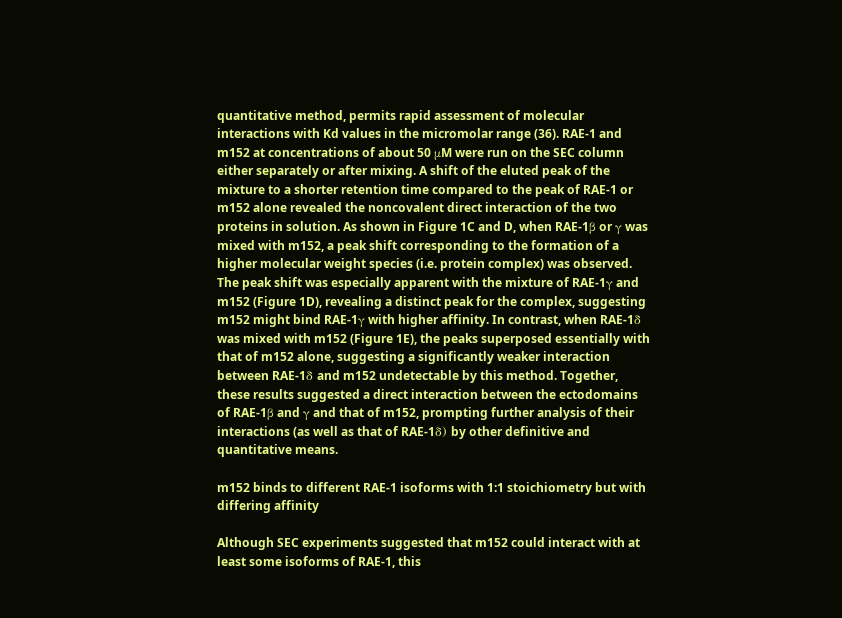quantitative method, permits rapid assessment of molecular interactions with Kd values in the micromolar range (36). RAE-1 and m152 at concentrations of about 50 μM were run on the SEC column either separately or after mixing. A shift of the eluted peak of the mixture to a shorter retention time compared to the peak of RAE-1 or m152 alone revealed the noncovalent direct interaction of the two proteins in solution. As shown in Figure 1C and D, when RAE-1β or γ was mixed with m152, a peak shift corresponding to the formation of a higher molecular weight species (i.e. protein complex) was observed. The peak shift was especially apparent with the mixture of RAE-1γ and m152 (Figure 1D), revealing a distinct peak for the complex, suggesting m152 might bind RAE-1γ with higher affinity. In contrast, when RAE-1δ was mixed with m152 (Figure 1E), the peaks superposed essentially with that of m152 alone, suggesting a significantly weaker interaction between RAE-1δ and m152 undetectable by this method. Together, these results suggested a direct interaction between the ectodomains of RAE-1β and γ and that of m152, prompting further analysis of their interactions (as well as that of RAE-1δ) by other definitive and quantitative means.

m152 binds to different RAE-1 isoforms with 1:1 stoichiometry but with differing affinity

Although SEC experiments suggested that m152 could interact with at least some isoforms of RAE-1, this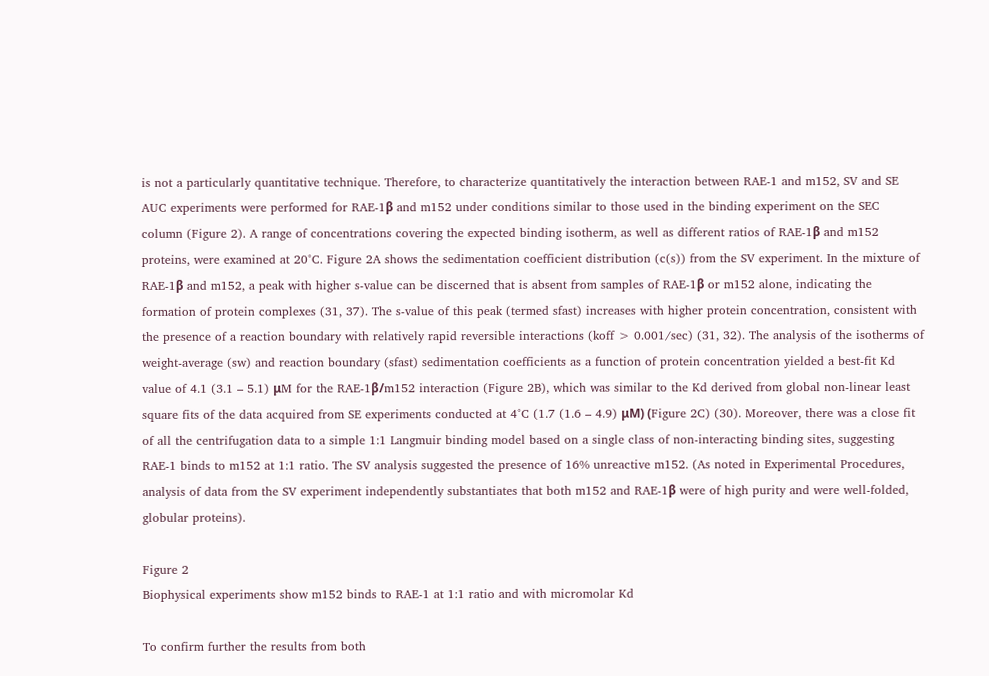is not a particularly quantitative technique. Therefore, to characterize quantitatively the interaction between RAE-1 and m152, SV and SE AUC experiments were performed for RAE-1β and m152 under conditions similar to those used in the binding experiment on the SEC column (Figure 2). A range of concentrations covering the expected binding isotherm, as well as different ratios of RAE-1β and m152 proteins, were examined at 20°C. Figure 2A shows the sedimentation coefficient distribution (c(s)) from the SV experiment. In the mixture of RAE-1β and m152, a peak with higher s-value can be discerned that is absent from samples of RAE-1β or m152 alone, indicating the formation of protein complexes (31, 37). The s-value of this peak (termed sfast) increases with higher protein concentration, consistent with the presence of a reaction boundary with relatively rapid reversible interactions (koff > 0.001/sec) (31, 32). The analysis of the isotherms of weight-average (sw) and reaction boundary (sfast) sedimentation coefficients as a function of protein concentration yielded a best-fit Kd value of 4.1 (3.1 – 5.1) μM for the RAE-1β/m152 interaction (Figure 2B), which was similar to the Kd derived from global non-linear least square fits of the data acquired from SE experiments conducted at 4°C (1.7 (1.6 – 4.9) μM) (Figure 2C) (30). Moreover, there was a close fit of all the centrifugation data to a simple 1:1 Langmuir binding model based on a single class of non-interacting binding sites, suggesting RAE-1 binds to m152 at 1:1 ratio. The SV analysis suggested the presence of 16% unreactive m152. (As noted in Experimental Procedures, analysis of data from the SV experiment independently substantiates that both m152 and RAE-1β were of high purity and were well-folded, globular proteins).

Figure 2
Biophysical experiments show m152 binds to RAE-1 at 1:1 ratio and with micromolar Kd

To confirm further the results from both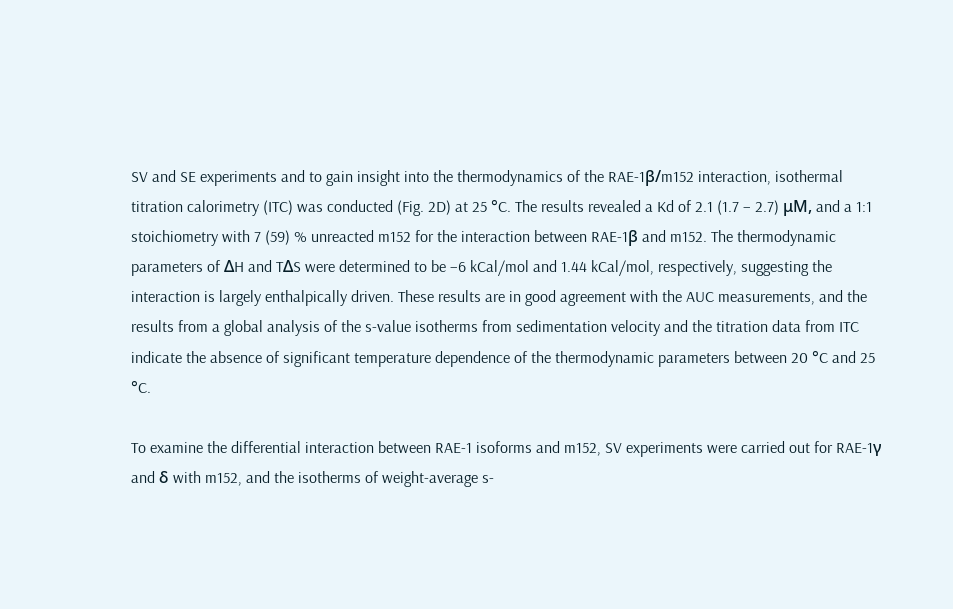SV and SE experiments and to gain insight into the thermodynamics of the RAE-1β/m152 interaction, isothermal titration calorimetry (ITC) was conducted (Fig. 2D) at 25 °C. The results revealed a Kd of 2.1 (1.7 – 2.7) μM, and a 1:1 stoichiometry with 7 (59) % unreacted m152 for the interaction between RAE-1β and m152. The thermodynamic parameters of ΔH and TΔS were determined to be −6 kCal/mol and 1.44 kCal/mol, respectively, suggesting the interaction is largely enthalpically driven. These results are in good agreement with the AUC measurements, and the results from a global analysis of the s-value isotherms from sedimentation velocity and the titration data from ITC indicate the absence of significant temperature dependence of the thermodynamic parameters between 20 °C and 25 °C.

To examine the differential interaction between RAE-1 isoforms and m152, SV experiments were carried out for RAE-1γ and δ with m152, and the isotherms of weight-average s-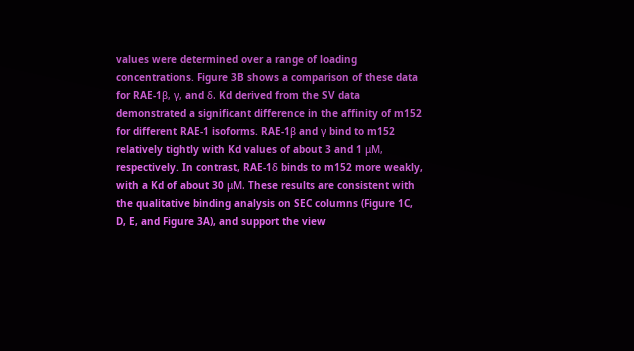values were determined over a range of loading concentrations. Figure 3B shows a comparison of these data for RAE-1β, γ, and δ. Kd derived from the SV data demonstrated a significant difference in the affinity of m152 for different RAE-1 isoforms. RAE-1β and γ bind to m152 relatively tightly with Kd values of about 3 and 1 μM, respectively. In contrast, RAE-1δ binds to m152 more weakly, with a Kd of about 30 μM. These results are consistent with the qualitative binding analysis on SEC columns (Figure 1C, D, E, and Figure 3A), and support the view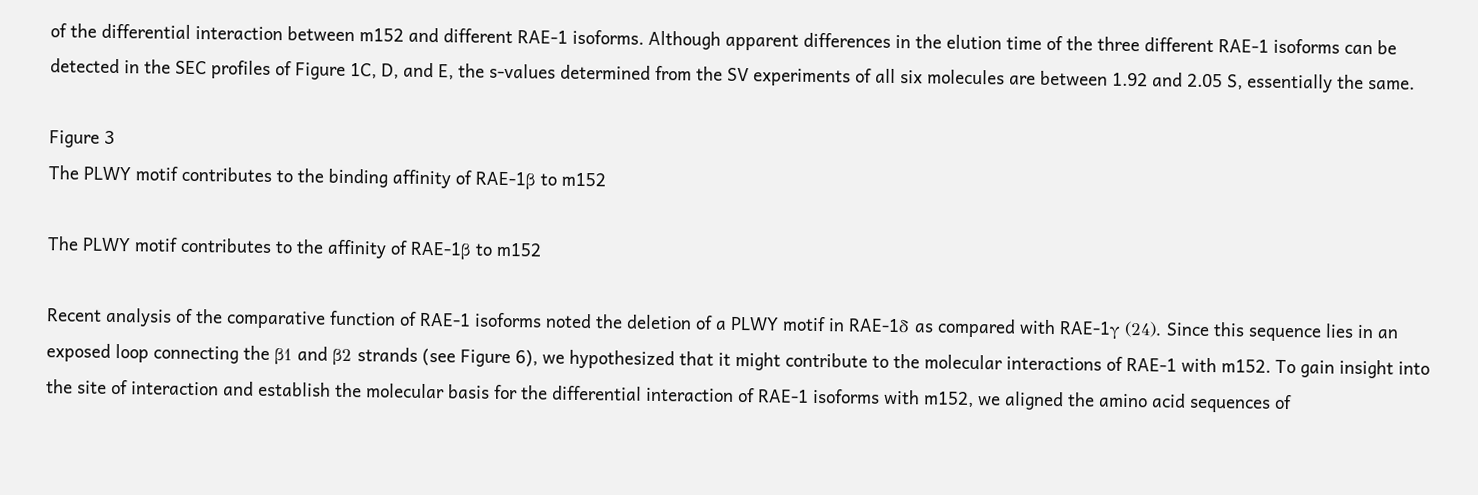of the differential interaction between m152 and different RAE-1 isoforms. Although apparent differences in the elution time of the three different RAE-1 isoforms can be detected in the SEC profiles of Figure 1C, D, and E, the s-values determined from the SV experiments of all six molecules are between 1.92 and 2.05 S, essentially the same.

Figure 3
The PLWY motif contributes to the binding affinity of RAE-1β to m152

The PLWY motif contributes to the affinity of RAE-1β to m152

Recent analysis of the comparative function of RAE-1 isoforms noted the deletion of a PLWY motif in RAE-1δ as compared with RAE-1γ (24). Since this sequence lies in an exposed loop connecting the β1 and β2 strands (see Figure 6), we hypothesized that it might contribute to the molecular interactions of RAE-1 with m152. To gain insight into the site of interaction and establish the molecular basis for the differential interaction of RAE-1 isoforms with m152, we aligned the amino acid sequences of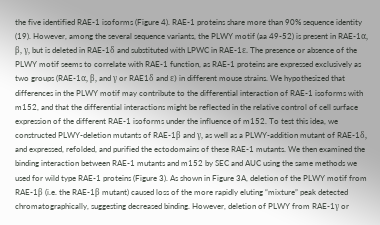the five identified RAE-1 isoforms (Figure 4). RAE-1 proteins share more than 90% sequence identity (19). However, among the several sequence variants, the PLWY motif (aa 49-52) is present in RAE-1α, β, γ, but is deleted in RAE-1δ and substituted with LPWC in RAE-1ε. The presence or absence of the PLWY motif seems to correlate with RAE-1 function, as RAE-1 proteins are expressed exclusively as two groups (RAE-1α, β, and γ or RAE1δ and ε) in different mouse strains. We hypothesized that differences in the PLWY motif may contribute to the differential interaction of RAE-1 isoforms with m152, and that the differential interactions might be reflected in the relative control of cell surface expression of the different RAE-1 isoforms under the influence of m152. To test this idea, we constructed PLWY-deletion mutants of RAE-1β and γ, as well as a PLWY-addition mutant of RAE-1δ, and expressed, refolded, and purified the ectodomains of these RAE-1 mutants. We then examined the binding interaction between RAE-1 mutants and m152 by SEC and AUC using the same methods we used for wild type RAE-1 proteins (Figure 3). As shown in Figure 3A, deletion of the PLWY motif from RAE-1β (i.e. the RAE-1β mutant) caused loss of the more rapidly eluting “mixture” peak detected chromatographically, suggesting decreased binding. However, deletion of PLWY from RAE-1γ or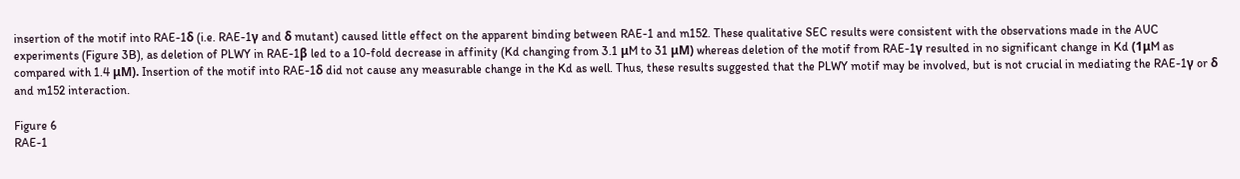insertion of the motif into RAE-1δ (i.e. RAE-1γ and δ mutant) caused little effect on the apparent binding between RAE-1 and m152. These qualitative SEC results were consistent with the observations made in the AUC experiments (Figure 3B), as deletion of PLWY in RAE-1β led to a 10-fold decrease in affinity (Kd changing from 3.1 μM to 31 μM) whereas deletion of the motif from RAE-1γ resulted in no significant change in Kd (1μM as compared with 1.4 μM). Insertion of the motif into RAE-1δ did not cause any measurable change in the Kd as well. Thus, these results suggested that the PLWY motif may be involved, but is not crucial in mediating the RAE-1γ or δ and m152 interaction.

Figure 6
RAE-1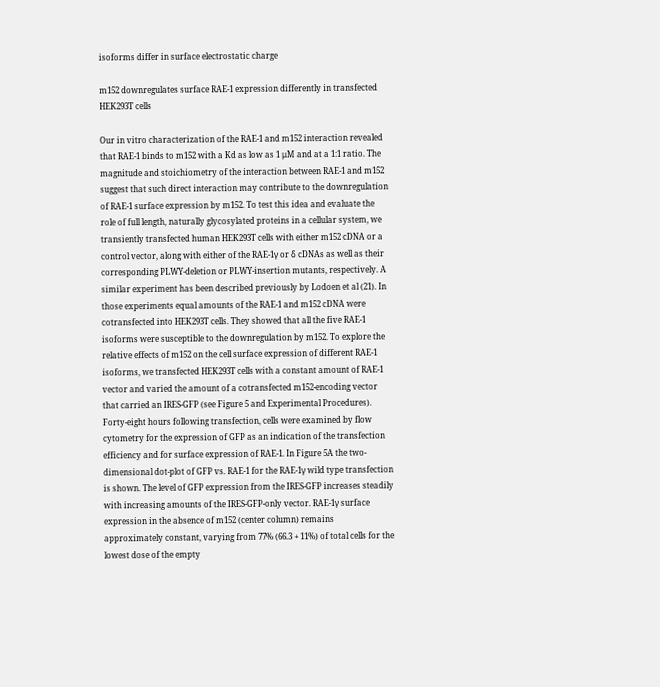isoforms differ in surface electrostatic charge

m152 downregulates surface RAE-1 expression differently in transfected HEK293T cells

Our in vitro characterization of the RAE-1 and m152 interaction revealed that RAE-1 binds to m152 with a Kd as low as 1 μM and at a 1:1 ratio. The magnitude and stoichiometry of the interaction between RAE-1 and m152 suggest that such direct interaction may contribute to the downregulation of RAE-1 surface expression by m152. To test this idea and evaluate the role of full length, naturally glycosylated proteins in a cellular system, we transiently transfected human HEK293T cells with either m152 cDNA or a control vector, along with either of the RAE-1γ or δ cDNAs as well as their corresponding PLWY-deletion or PLWY-insertion mutants, respectively. A similar experiment has been described previously by Lodoen et al (21). In those experiments equal amounts of the RAE-1 and m152 cDNA were cotransfected into HEK293T cells. They showed that all the five RAE-1 isoforms were susceptible to the downregulation by m152. To explore the relative effects of m152 on the cell surface expression of different RAE-1 isoforms, we transfected HEK293T cells with a constant amount of RAE-1 vector and varied the amount of a cotransfected m152-encoding vector that carried an IRES-GFP (see Figure 5 and Experimental Procedures). Forty-eight hours following transfection, cells were examined by flow cytometry for the expression of GFP as an indication of the transfection efficiency and for surface expression of RAE-1. In Figure 5A the two-dimensional dot-plot of GFP vs. RAE-1 for the RAE-1γ wild type transfection is shown. The level of GFP expression from the IRES-GFP increases steadily with increasing amounts of the IRES-GFP-only vector. RAE-1γ surface expression in the absence of m152 (center column) remains approximately constant, varying from 77% (66.3 + 11%) of total cells for the lowest dose of the empty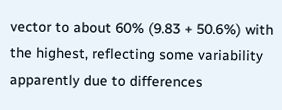vector to about 60% (9.83 + 50.6%) with the highest, reflecting some variability apparently due to differences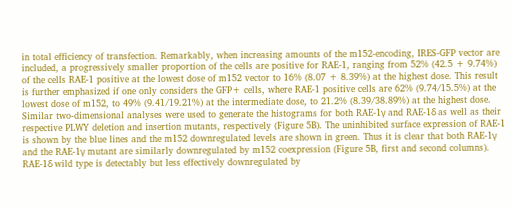in total efficiency of transfection. Remarkably, when increasing amounts of the m152-encoding, IRES-GFP vector are included, a progressively smaller proportion of the cells are positive for RAE-1, ranging from 52% (42.5 + 9.74%) of the cells RAE-1 positive at the lowest dose of m152 vector to 16% (8.07 + 8.39%) at the highest dose. This result is further emphasized if one only considers the GFP+ cells, where RAE-1 positive cells are 62% (9.74/15.5%) at the lowest dose of m152, to 49% (9.41/19.21%) at the intermediate dose, to 21.2% (8.39/38.89%) at the highest dose. Similar two-dimensional analyses were used to generate the histograms for both RAE-1γ and RAE-1δ as well as their respective PLWY deletion and insertion mutants, respectively (Figure 5B). The uninhibited surface expression of RAE-1 is shown by the blue lines and the m152 downregulated levels are shown in green. Thus it is clear that both RAE-1γ and the RAE-1γ mutant are similarly downregulated by m152 coexpression (Figure 5B, first and second columns). RAE-1δ wild type is detectably but less effectively downregulated by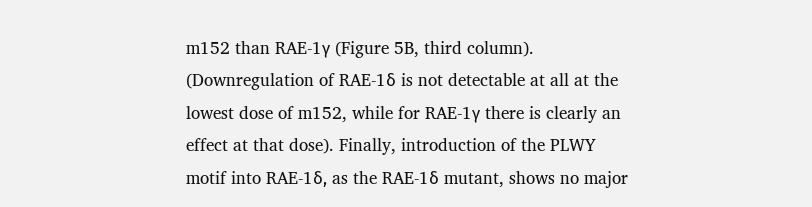m152 than RAE-1γ (Figure 5B, third column). (Downregulation of RAE-1δ is not detectable at all at the lowest dose of m152, while for RAE-1γ there is clearly an effect at that dose). Finally, introduction of the PLWY motif into RAE-1δ, as the RAE-1δ mutant, shows no major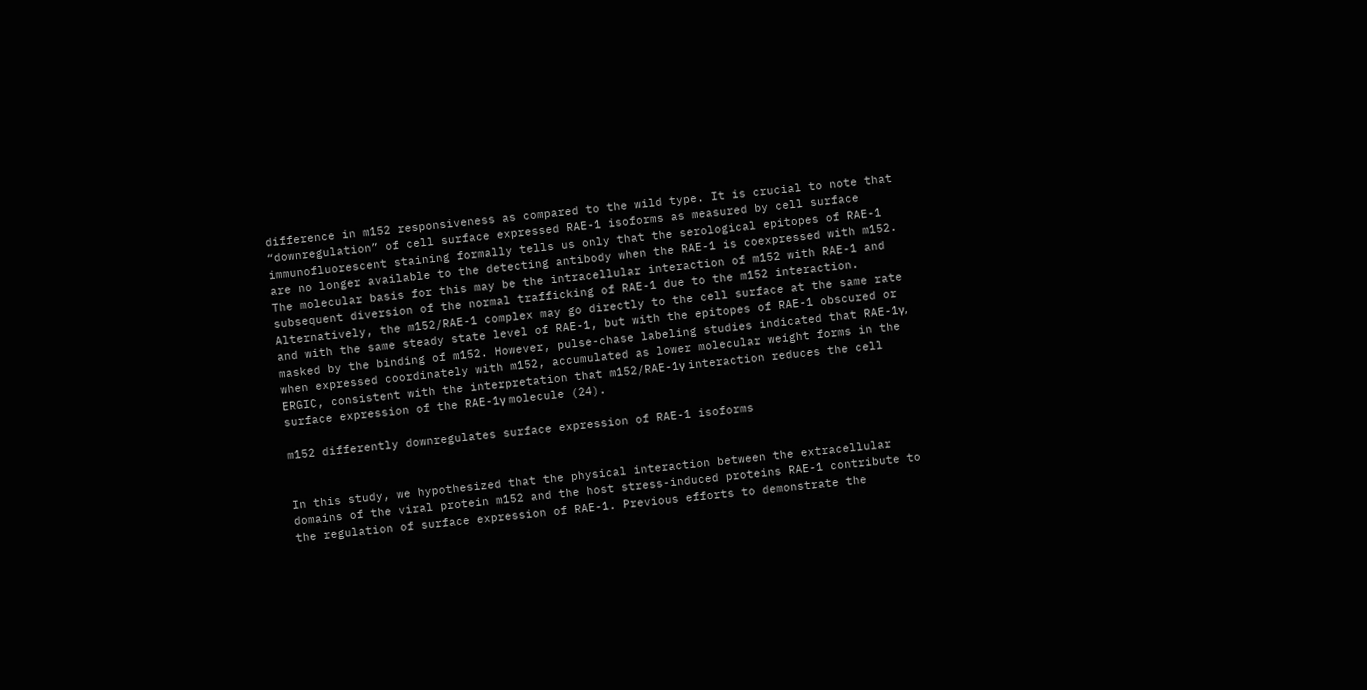difference in m152 responsiveness as compared to the wild type. It is crucial to note that “downregulation” of cell surface expressed RAE-1 isoforms as measured by cell surface immunofluorescent staining formally tells us only that the serological epitopes of RAE-1 are no longer available to the detecting antibody when the RAE-1 is coexpressed with m152. The molecular basis for this may be the intracellular interaction of m152 with RAE-1 and subsequent diversion of the normal trafficking of RAE-1 due to the m152 interaction. Alternatively, the m152/RAE-1 complex may go directly to the cell surface at the same rate and with the same steady state level of RAE-1, but with the epitopes of RAE-1 obscured or masked by the binding of m152. However, pulse-chase labeling studies indicated that RAE-1γ, when expressed coordinately with m152, accumulated as lower molecular weight forms in the ERGIC, consistent with the interpretation that m152/RAE-1γ interaction reduces the cell surface expression of the RAE-1γ molecule (24).

m152 differently downregulates surface expression of RAE-1 isoforms


In this study, we hypothesized that the physical interaction between the extracellular domains of the viral protein m152 and the host stress-induced proteins RAE-1 contribute to the regulation of surface expression of RAE-1. Previous efforts to demonstrate the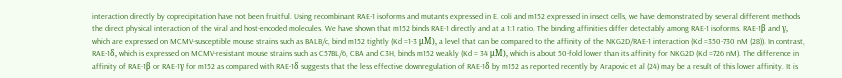interaction directly by coprecipitation have not been fruitful. Using recombinant RAE-1 isoforms and mutants expressed in E. coli and m152 expressed in insect cells, we have demonstrated by several different methods the direct physical interaction of the viral and host-encoded molecules. We have shown that m152 binds RAE-1 directly and at a 1:1 ratio. The binding affinities differ detectably among RAE-1 isoforms. RAE-1β and γ, which are expressed on MCMV-susceptible mouse strains such as BALB/c, bind m152 tightly (Kd =1-3 μM), a level that can be compared to the affinity of the NKG2D/RAE-1 interaction (Kd =350-730 nM (28)). In contrast, RAE-1δ, which is expressed on MCMV-resistant mouse strains such as C57BL/6, CBA and C3H, binds m152 weakly (Kd = 34 μM), which is about 50-fold lower than its affinity for NKG2D (Kd =726 nM). The difference in affinity of RAE-1β or RAE-1γ for m152 as compared with RAE-1δ suggests that the less effective downregulation of RAE-1δ by m152 as reported recently by Arapovic et al (24) may be a result of this lower affinity. It is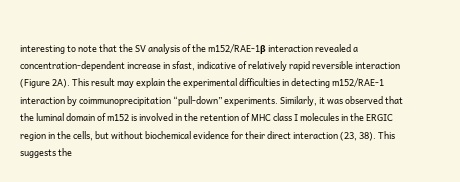interesting to note that the SV analysis of the m152/RAE-1β interaction revealed a concentration-dependent increase in sfast, indicative of relatively rapid reversible interaction (Figure 2A). This result may explain the experimental difficulties in detecting m152/RAE-1 interaction by coimmunoprecipitation “pull-down” experiments. Similarly, it was observed that the luminal domain of m152 is involved in the retention of MHC class I molecules in the ERGIC region in the cells, but without biochemical evidence for their direct interaction (23, 38). This suggests the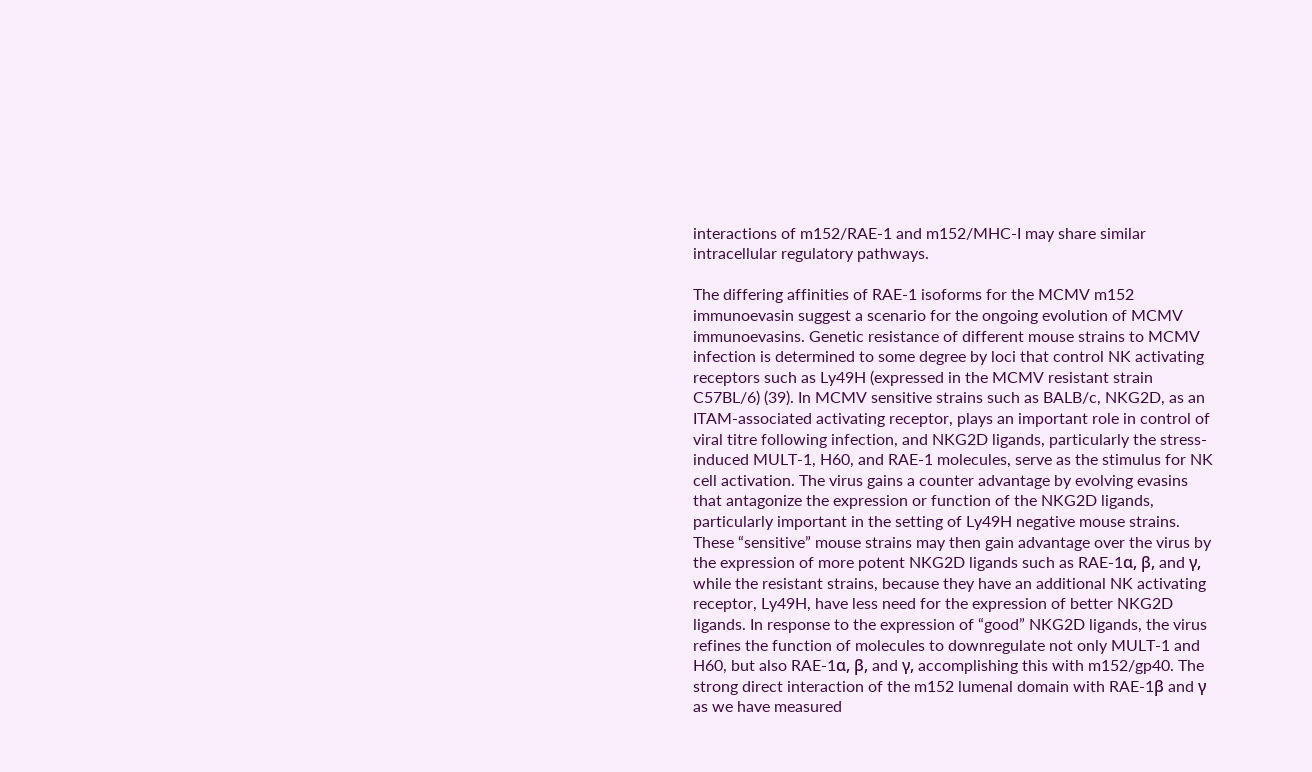interactions of m152/RAE-1 and m152/MHC-I may share similar intracellular regulatory pathways.

The differing affinities of RAE-1 isoforms for the MCMV m152 immunoevasin suggest a scenario for the ongoing evolution of MCMV immunoevasins. Genetic resistance of different mouse strains to MCMV infection is determined to some degree by loci that control NK activating receptors such as Ly49H (expressed in the MCMV resistant strain C57BL/6) (39). In MCMV sensitive strains such as BALB/c, NKG2D, as an ITAM-associated activating receptor, plays an important role in control of viral titre following infection, and NKG2D ligands, particularly the stress-induced MULT-1, H60, and RAE-1 molecules, serve as the stimulus for NK cell activation. The virus gains a counter advantage by evolving evasins that antagonize the expression or function of the NKG2D ligands, particularly important in the setting of Ly49H negative mouse strains. These “sensitive” mouse strains may then gain advantage over the virus by the expression of more potent NKG2D ligands such as RAE-1α, β, and γ, while the resistant strains, because they have an additional NK activating receptor, Ly49H, have less need for the expression of better NKG2D ligands. In response to the expression of “good” NKG2D ligands, the virus refines the function of molecules to downregulate not only MULT-1 and H60, but also RAE-1α, β, and γ, accomplishing this with m152/gp40. The strong direct interaction of the m152 lumenal domain with RAE-1β and γ as we have measured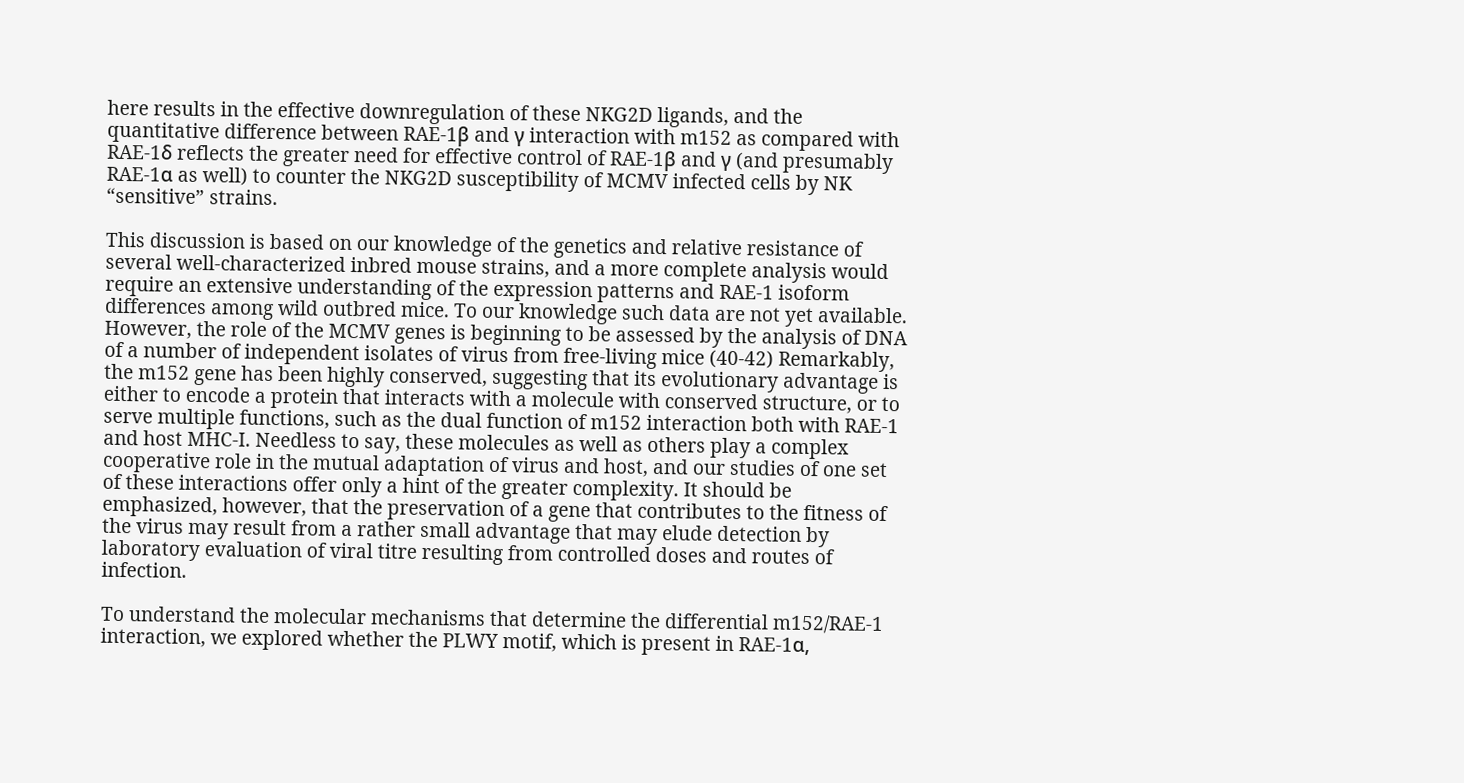here results in the effective downregulation of these NKG2D ligands, and the quantitative difference between RAE-1β and γ interaction with m152 as compared with RAE-1δ reflects the greater need for effective control of RAE-1β and γ (and presumably RAE-1α as well) to counter the NKG2D susceptibility of MCMV infected cells by NK “sensitive” strains.

This discussion is based on our knowledge of the genetics and relative resistance of several well-characterized inbred mouse strains, and a more complete analysis would require an extensive understanding of the expression patterns and RAE-1 isoform differences among wild outbred mice. To our knowledge such data are not yet available. However, the role of the MCMV genes is beginning to be assessed by the analysis of DNA of a number of independent isolates of virus from free-living mice (40-42) Remarkably, the m152 gene has been highly conserved, suggesting that its evolutionary advantage is either to encode a protein that interacts with a molecule with conserved structure, or to serve multiple functions, such as the dual function of m152 interaction both with RAE-1 and host MHC-I. Needless to say, these molecules as well as others play a complex cooperative role in the mutual adaptation of virus and host, and our studies of one set of these interactions offer only a hint of the greater complexity. It should be emphasized, however, that the preservation of a gene that contributes to the fitness of the virus may result from a rather small advantage that may elude detection by laboratory evaluation of viral titre resulting from controlled doses and routes of infection.

To understand the molecular mechanisms that determine the differential m152/RAE-1 interaction, we explored whether the PLWY motif, which is present in RAE-1α,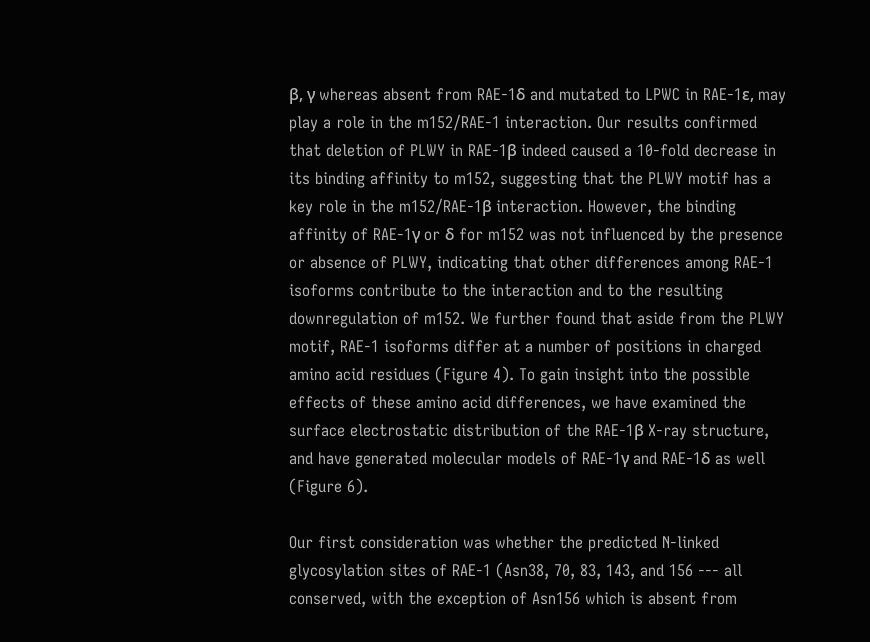β, γ whereas absent from RAE-1δ and mutated to LPWC in RAE-1ε, may play a role in the m152/RAE-1 interaction. Our results confirmed that deletion of PLWY in RAE-1β indeed caused a 10-fold decrease in its binding affinity to m152, suggesting that the PLWY motif has a key role in the m152/RAE-1β interaction. However, the binding affinity of RAE-1γ or δ for m152 was not influenced by the presence or absence of PLWY, indicating that other differences among RAE-1 isoforms contribute to the interaction and to the resulting downregulation of m152. We further found that aside from the PLWY motif, RAE-1 isoforms differ at a number of positions in charged amino acid residues (Figure 4). To gain insight into the possible effects of these amino acid differences, we have examined the surface electrostatic distribution of the RAE-1β X-ray structure, and have generated molecular models of RAE-1γ and RAE-1δ as well (Figure 6).

Our first consideration was whether the predicted N-linked glycosylation sites of RAE-1 (Asn38, 70, 83, 143, and 156 --- all conserved, with the exception of Asn156 which is absent from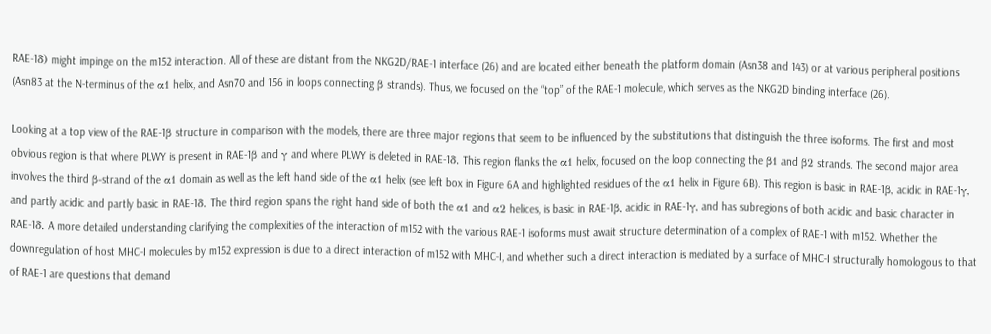RAE-1δ) might impinge on the m152 interaction. All of these are distant from the NKG2D/RAE-1 interface (26) and are located either beneath the platform domain (Asn38 and 143) or at various peripheral positions (Asn83 at the N-terminus of the α1 helix, and Asn70 and 156 in loops connecting β strands). Thus, we focused on the “top” of the RAE-1 molecule, which serves as the NKG2D binding interface (26).

Looking at a top view of the RAE-1β structure in comparison with the models, there are three major regions that seem to be influenced by the substitutions that distinguish the three isoforms. The first and most obvious region is that where PLWY is present in RAE-1β and γ and where PLWY is deleted in RAE-1δ. This region flanks the α1 helix, focused on the loop connecting the β1 and β2 strands. The second major area involves the third β-strand of the α1 domain as well as the left hand side of the α1 helix (see left box in Figure 6A and highlighted residues of the α1 helix in Figure 6B). This region is basic in RAE-1β, acidic in RAE-1γ, and partly acidic and partly basic in RAE-1δ. The third region spans the right hand side of both the α1 and α2 helices, is basic in RAE-1β, acidic in RAE-1γ, and has subregions of both acidic and basic character in RAE-1δ. A more detailed understanding clarifying the complexities of the interaction of m152 with the various RAE-1 isoforms must await structure determination of a complex of RAE-1 with m152. Whether the downregulation of host MHC-I molecules by m152 expression is due to a direct interaction of m152 with MHC-I, and whether such a direct interaction is mediated by a surface of MHC-I structurally homologous to that of RAE-1 are questions that demand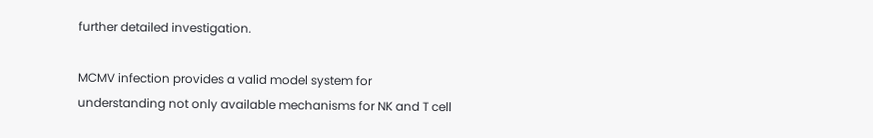further detailed investigation.

MCMV infection provides a valid model system for understanding not only available mechanisms for NK and T cell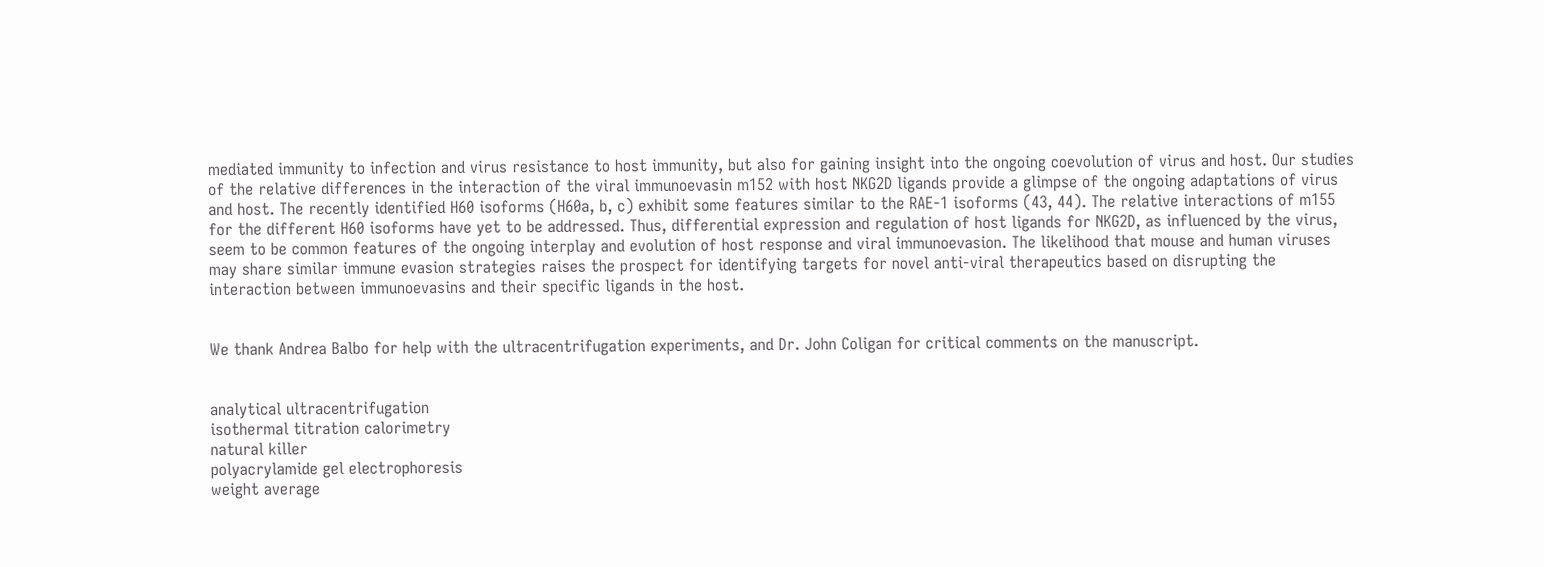mediated immunity to infection and virus resistance to host immunity, but also for gaining insight into the ongoing coevolution of virus and host. Our studies of the relative differences in the interaction of the viral immunoevasin m152 with host NKG2D ligands provide a glimpse of the ongoing adaptations of virus and host. The recently identified H60 isoforms (H60a, b, c) exhibit some features similar to the RAE-1 isoforms (43, 44). The relative interactions of m155 for the different H60 isoforms have yet to be addressed. Thus, differential expression and regulation of host ligands for NKG2D, as influenced by the virus, seem to be common features of the ongoing interplay and evolution of host response and viral immunoevasion. The likelihood that mouse and human viruses may share similar immune evasion strategies raises the prospect for identifying targets for novel anti-viral therapeutics based on disrupting the interaction between immunoevasins and their specific ligands in the host.


We thank Andrea Balbo for help with the ultracentrifugation experiments, and Dr. John Coligan for critical comments on the manuscript.


analytical ultracentrifugation
isothermal titration calorimetry
natural killer
polyacrylamide gel electrophoresis
weight average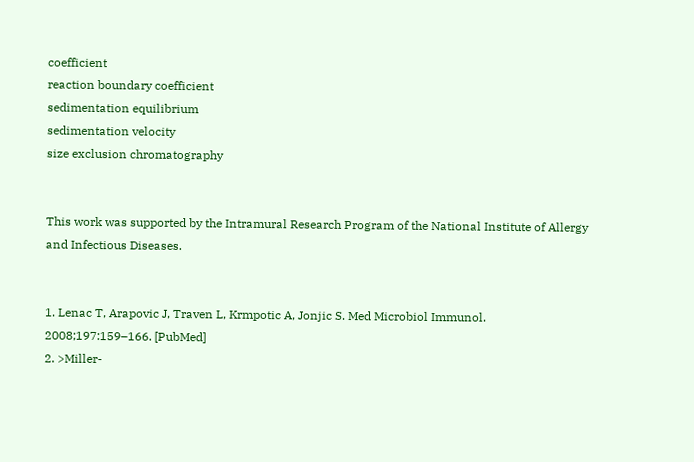coefficient
reaction boundary coefficient
sedimentation equilibrium
sedimentation velocity
size exclusion chromatography


This work was supported by the Intramural Research Program of the National Institute of Allergy and Infectious Diseases.


1. Lenac T, Arapovic J, Traven L, Krmpotic A, Jonjic S. Med Microbiol Immunol. 2008;197:159–166. [PubMed]
2. >Miller-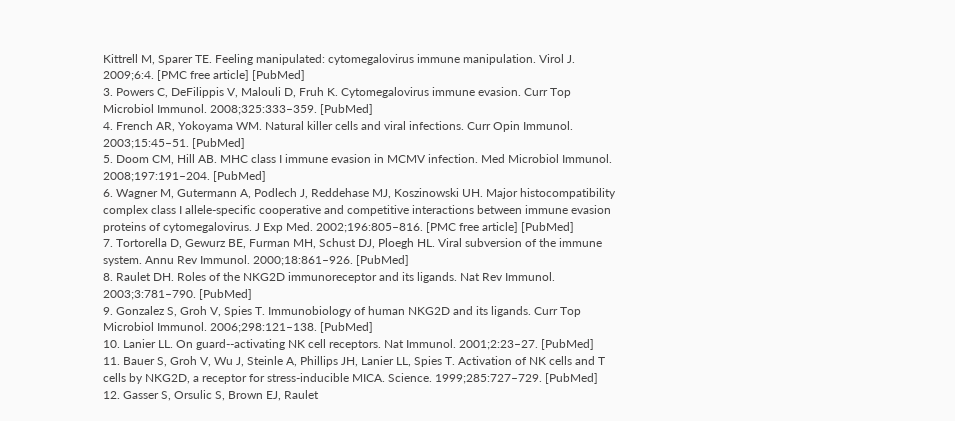Kittrell M, Sparer TE. Feeling manipulated: cytomegalovirus immune manipulation. Virol J. 2009;6:4. [PMC free article] [PubMed]
3. Powers C, DeFilippis V, Malouli D, Fruh K. Cytomegalovirus immune evasion. Curr Top Microbiol Immunol. 2008;325:333–359. [PubMed]
4. French AR, Yokoyama WM. Natural killer cells and viral infections. Curr Opin Immunol. 2003;15:45–51. [PubMed]
5. Doom CM, Hill AB. MHC class I immune evasion in MCMV infection. Med Microbiol Immunol. 2008;197:191–204. [PubMed]
6. Wagner M, Gutermann A, Podlech J, Reddehase MJ, Koszinowski UH. Major histocompatibility complex class I allele-specific cooperative and competitive interactions between immune evasion proteins of cytomegalovirus. J Exp Med. 2002;196:805–816. [PMC free article] [PubMed]
7. Tortorella D, Gewurz BE, Furman MH, Schust DJ, Ploegh HL. Viral subversion of the immune system. Annu Rev Immunol. 2000;18:861–926. [PubMed]
8. Raulet DH. Roles of the NKG2D immunoreceptor and its ligands. Nat Rev Immunol. 2003;3:781–790. [PubMed]
9. Gonzalez S, Groh V, Spies T. Immunobiology of human NKG2D and its ligands. Curr Top Microbiol Immunol. 2006;298:121–138. [PubMed]
10. Lanier LL. On guard--activating NK cell receptors. Nat Immunol. 2001;2:23–27. [PubMed]
11. Bauer S, Groh V, Wu J, Steinle A, Phillips JH, Lanier LL, Spies T. Activation of NK cells and T cells by NKG2D, a receptor for stress-inducible MICA. Science. 1999;285:727–729. [PubMed]
12. Gasser S, Orsulic S, Brown EJ, Raulet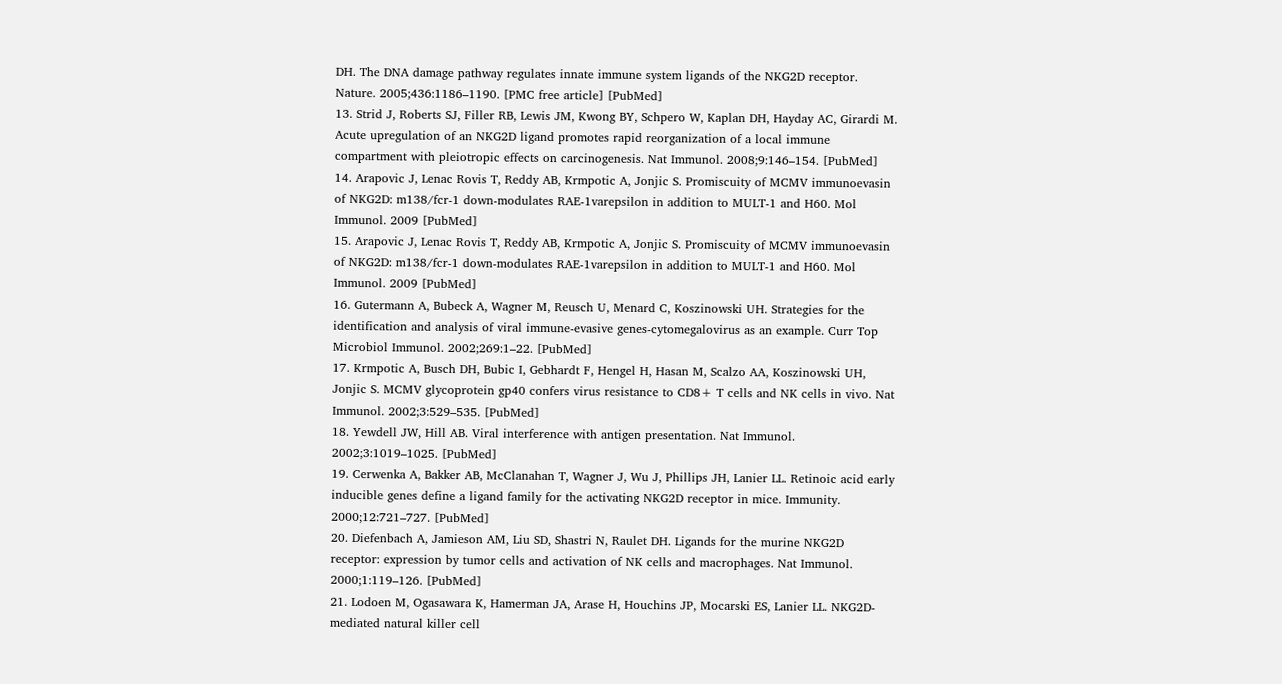DH. The DNA damage pathway regulates innate immune system ligands of the NKG2D receptor. Nature. 2005;436:1186–1190. [PMC free article] [PubMed]
13. Strid J, Roberts SJ, Filler RB, Lewis JM, Kwong BY, Schpero W, Kaplan DH, Hayday AC, Girardi M. Acute upregulation of an NKG2D ligand promotes rapid reorganization of a local immune compartment with pleiotropic effects on carcinogenesis. Nat Immunol. 2008;9:146–154. [PubMed]
14. Arapovic J, Lenac Rovis T, Reddy AB, Krmpotic A, Jonjic S. Promiscuity of MCMV immunoevasin of NKG2D: m138/fcr-1 down-modulates RAE-1varepsilon in addition to MULT-1 and H60. Mol Immunol. 2009 [PubMed]
15. Arapovic J, Lenac Rovis T, Reddy AB, Krmpotic A, Jonjic S. Promiscuity of MCMV immunoevasin of NKG2D: m138/fcr-1 down-modulates RAE-1varepsilon in addition to MULT-1 and H60. Mol Immunol. 2009 [PubMed]
16. Gutermann A, Bubeck A, Wagner M, Reusch U, Menard C, Koszinowski UH. Strategies for the identification and analysis of viral immune-evasive genes-cytomegalovirus as an example. Curr Top Microbiol Immunol. 2002;269:1–22. [PubMed]
17. Krmpotic A, Busch DH, Bubic I, Gebhardt F, Hengel H, Hasan M, Scalzo AA, Koszinowski UH, Jonjic S. MCMV glycoprotein gp40 confers virus resistance to CD8+ T cells and NK cells in vivo. Nat Immunol. 2002;3:529–535. [PubMed]
18. Yewdell JW, Hill AB. Viral interference with antigen presentation. Nat Immunol. 2002;3:1019–1025. [PubMed]
19. Cerwenka A, Bakker AB, McClanahan T, Wagner J, Wu J, Phillips JH, Lanier LL. Retinoic acid early inducible genes define a ligand family for the activating NKG2D receptor in mice. Immunity. 2000;12:721–727. [PubMed]
20. Diefenbach A, Jamieson AM, Liu SD, Shastri N, Raulet DH. Ligands for the murine NKG2D receptor: expression by tumor cells and activation of NK cells and macrophages. Nat Immunol. 2000;1:119–126. [PubMed]
21. Lodoen M, Ogasawara K, Hamerman JA, Arase H, Houchins JP, Mocarski ES, Lanier LL. NKG2D-mediated natural killer cell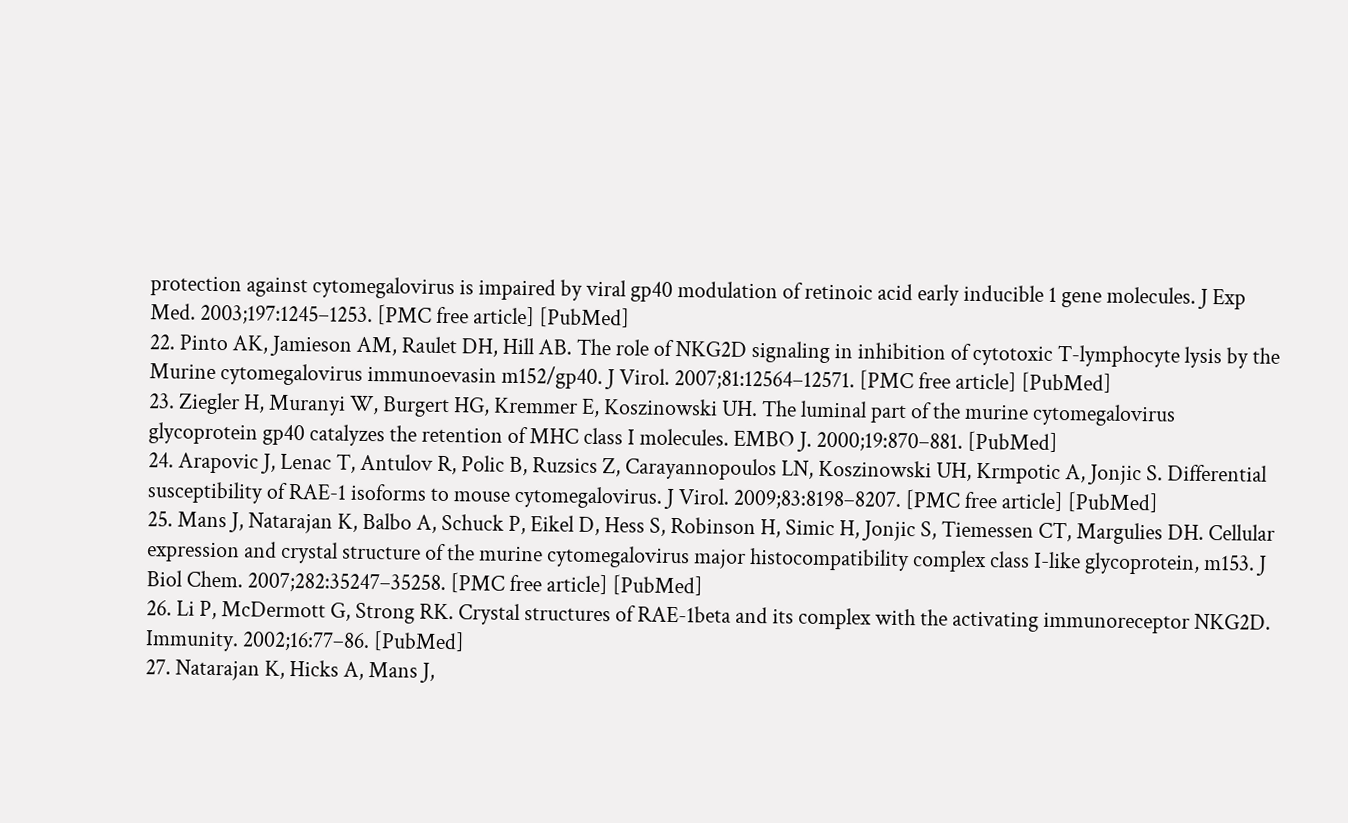protection against cytomegalovirus is impaired by viral gp40 modulation of retinoic acid early inducible 1 gene molecules. J Exp Med. 2003;197:1245–1253. [PMC free article] [PubMed]
22. Pinto AK, Jamieson AM, Raulet DH, Hill AB. The role of NKG2D signaling in inhibition of cytotoxic T-lymphocyte lysis by the Murine cytomegalovirus immunoevasin m152/gp40. J Virol. 2007;81:12564–12571. [PMC free article] [PubMed]
23. Ziegler H, Muranyi W, Burgert HG, Kremmer E, Koszinowski UH. The luminal part of the murine cytomegalovirus glycoprotein gp40 catalyzes the retention of MHC class I molecules. EMBO J. 2000;19:870–881. [PubMed]
24. Arapovic J, Lenac T, Antulov R, Polic B, Ruzsics Z, Carayannopoulos LN, Koszinowski UH, Krmpotic A, Jonjic S. Differential susceptibility of RAE-1 isoforms to mouse cytomegalovirus. J Virol. 2009;83:8198–8207. [PMC free article] [PubMed]
25. Mans J, Natarajan K, Balbo A, Schuck P, Eikel D, Hess S, Robinson H, Simic H, Jonjic S, Tiemessen CT, Margulies DH. Cellular expression and crystal structure of the murine cytomegalovirus major histocompatibility complex class I-like glycoprotein, m153. J Biol Chem. 2007;282:35247–35258. [PMC free article] [PubMed]
26. Li P, McDermott G, Strong RK. Crystal structures of RAE-1beta and its complex with the activating immunoreceptor NKG2D. Immunity. 2002;16:77–86. [PubMed]
27. Natarajan K, Hicks A, Mans J,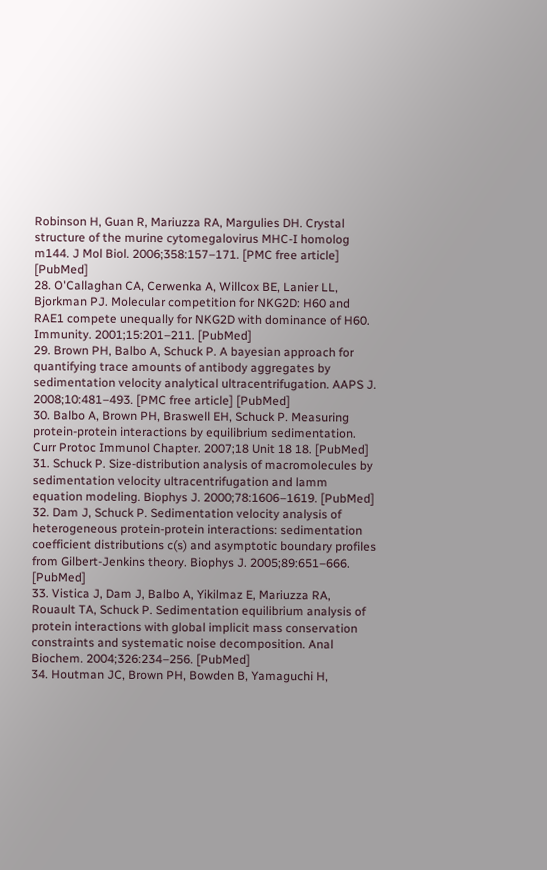Robinson H, Guan R, Mariuzza RA, Margulies DH. Crystal structure of the murine cytomegalovirus MHC-I homolog m144. J Mol Biol. 2006;358:157–171. [PMC free article] [PubMed]
28. O'Callaghan CA, Cerwenka A, Willcox BE, Lanier LL, Bjorkman PJ. Molecular competition for NKG2D: H60 and RAE1 compete unequally for NKG2D with dominance of H60. Immunity. 2001;15:201–211. [PubMed]
29. Brown PH, Balbo A, Schuck P. A bayesian approach for quantifying trace amounts of antibody aggregates by sedimentation velocity analytical ultracentrifugation. AAPS J. 2008;10:481–493. [PMC free article] [PubMed]
30. Balbo A, Brown PH, Braswell EH, Schuck P. Measuring protein-protein interactions by equilibrium sedimentation. Curr Protoc Immunol Chapter. 2007;18 Unit 18 18. [PubMed]
31. Schuck P. Size-distribution analysis of macromolecules by sedimentation velocity ultracentrifugation and lamm equation modeling. Biophys J. 2000;78:1606–1619. [PubMed]
32. Dam J, Schuck P. Sedimentation velocity analysis of heterogeneous protein-protein interactions: sedimentation coefficient distributions c(s) and asymptotic boundary profiles from Gilbert-Jenkins theory. Biophys J. 2005;89:651–666. [PubMed]
33. Vistica J, Dam J, Balbo A, Yikilmaz E, Mariuzza RA, Rouault TA, Schuck P. Sedimentation equilibrium analysis of protein interactions with global implicit mass conservation constraints and systematic noise decomposition. Anal Biochem. 2004;326:234–256. [PubMed]
34. Houtman JC, Brown PH, Bowden B, Yamaguchi H,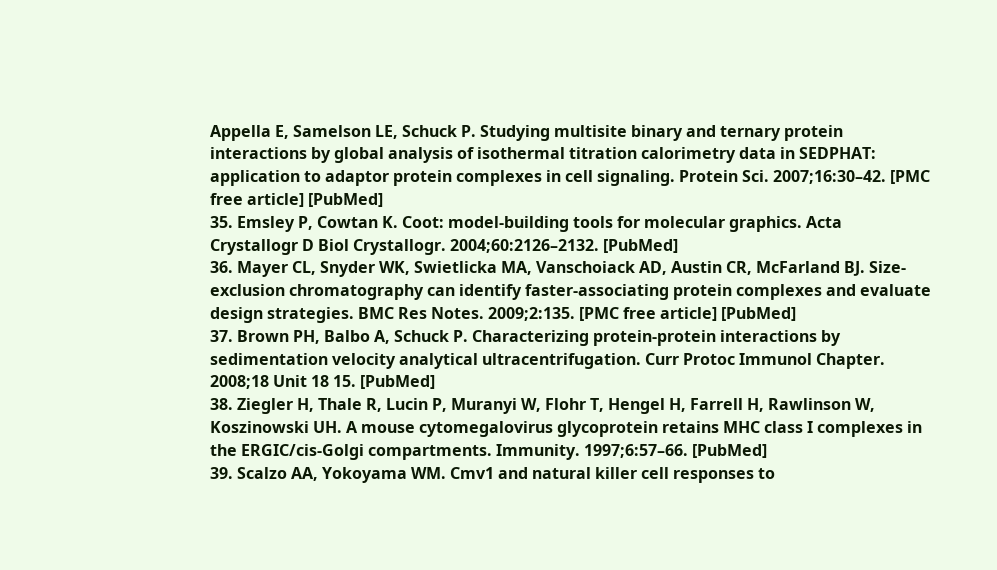Appella E, Samelson LE, Schuck P. Studying multisite binary and ternary protein interactions by global analysis of isothermal titration calorimetry data in SEDPHAT: application to adaptor protein complexes in cell signaling. Protein Sci. 2007;16:30–42. [PMC free article] [PubMed]
35. Emsley P, Cowtan K. Coot: model-building tools for molecular graphics. Acta Crystallogr D Biol Crystallogr. 2004;60:2126–2132. [PubMed]
36. Mayer CL, Snyder WK, Swietlicka MA, Vanschoiack AD, Austin CR, McFarland BJ. Size-exclusion chromatography can identify faster-associating protein complexes and evaluate design strategies. BMC Res Notes. 2009;2:135. [PMC free article] [PubMed]
37. Brown PH, Balbo A, Schuck P. Characterizing protein-protein interactions by sedimentation velocity analytical ultracentrifugation. Curr Protoc Immunol Chapter. 2008;18 Unit 18 15. [PubMed]
38. Ziegler H, Thale R, Lucin P, Muranyi W, Flohr T, Hengel H, Farrell H, Rawlinson W, Koszinowski UH. A mouse cytomegalovirus glycoprotein retains MHC class I complexes in the ERGIC/cis-Golgi compartments. Immunity. 1997;6:57–66. [PubMed]
39. Scalzo AA, Yokoyama WM. Cmv1 and natural killer cell responses to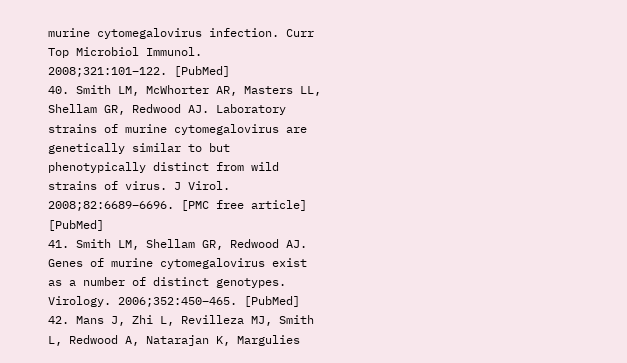murine cytomegalovirus infection. Curr Top Microbiol Immunol. 2008;321:101–122. [PubMed]
40. Smith LM, McWhorter AR, Masters LL, Shellam GR, Redwood AJ. Laboratory strains of murine cytomegalovirus are genetically similar to but phenotypically distinct from wild strains of virus. J Virol. 2008;82:6689–6696. [PMC free article] [PubMed]
41. Smith LM, Shellam GR, Redwood AJ. Genes of murine cytomegalovirus exist as a number of distinct genotypes. Virology. 2006;352:450–465. [PubMed]
42. Mans J, Zhi L, Revilleza MJ, Smith L, Redwood A, Natarajan K, Margulies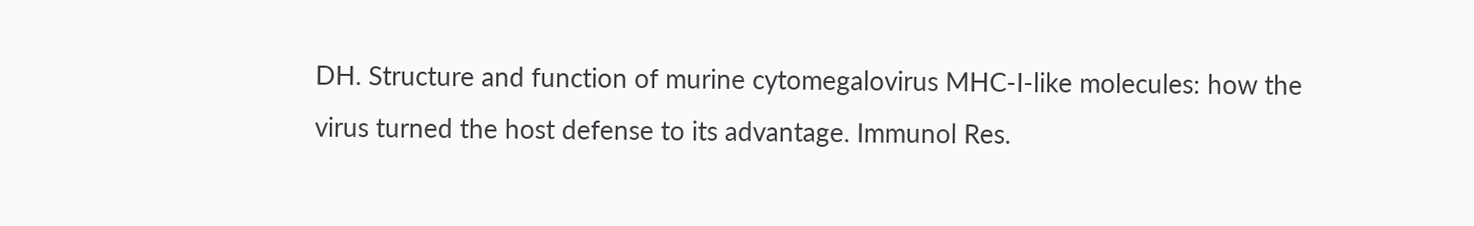DH. Structure and function of murine cytomegalovirus MHC-I-like molecules: how the virus turned the host defense to its advantage. Immunol Res.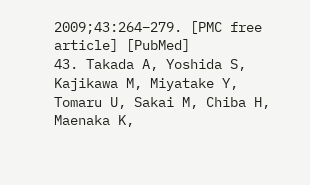2009;43:264–279. [PMC free article] [PubMed]
43. Takada A, Yoshida S, Kajikawa M, Miyatake Y, Tomaru U, Sakai M, Chiba H, Maenaka K,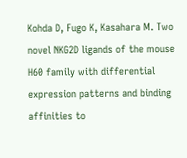Kohda D, Fugo K, Kasahara M. Two novel NKG2D ligands of the mouse H60 family with differential expression patterns and binding affinities to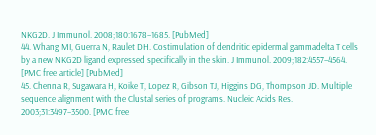NKG2D. J Immunol. 2008;180:1678–1685. [PubMed]
44. Whang MI, Guerra N, Raulet DH. Costimulation of dendritic epidermal gammadelta T cells by a new NKG2D ligand expressed specifically in the skin. J Immunol. 2009;182:4557–4564. [PMC free article] [PubMed]
45. Chenna R, Sugawara H, Koike T, Lopez R, Gibson TJ, Higgins DG, Thompson JD. Multiple sequence alignment with the Clustal series of programs. Nucleic Acids Res. 2003;31:3497–3500. [PMC free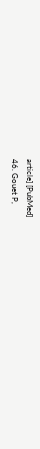article] [PubMed]
46. Gouet P,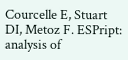Courcelle E, Stuart DI, Metoz F. ESPript: analysis of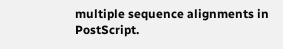multiple sequence alignments in PostScript.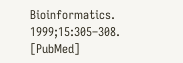Bioinformatics. 1999;15:305–308. [PubMed]